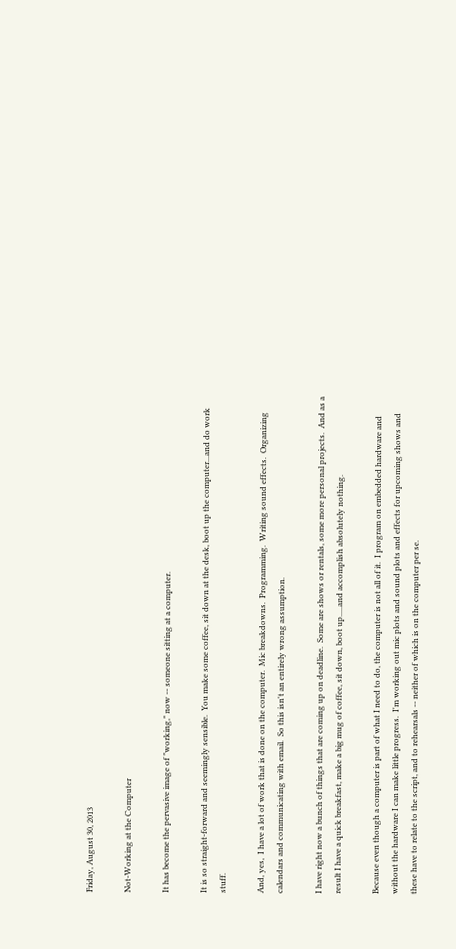Friday, August 30, 2013

Not-Working at the Computer

It has become the pervasive image of "working," now -- someone sitting at a computer.

It is so straight-forward and seemingly sensible.  You make some coffee, sit down at the desk, boot up the computer...and do work stuff.

And, yes,  I have a lot of work that is done on the computer.  Mic breakdowns.  Programming.  Writing sound effects.  Organizing calendars and communicating with email.  So this isn't an entirely wrong assumption.

I have right now a bunch of things that are coming up on deadline.  Some are shows or rentals, some more personal projects.  And as a result I have a quick breakfast, make a big mug of coffee, sit down, boot up.....and accomplish absolutely nothing.

Because even though a computer is part of what I need to do, the computer is not all of it.  I program on embedded hardware and without the hardware I can make little progress.  I'm working out mic plots and sound plots and effects for upcoming shows and these have to relate to the script, and to rehearsals -- neither of which is on the computer per se.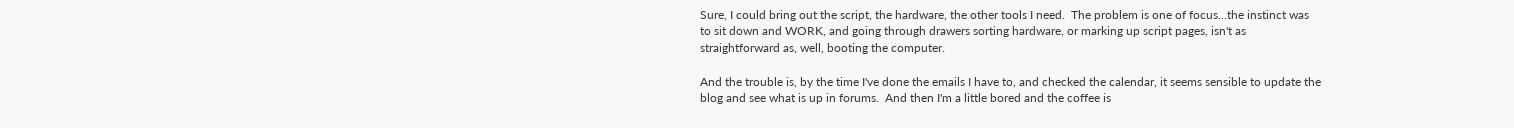Sure, I could bring out the script, the hardware, the other tools I need.  The problem is one of focus...the instinct was to sit down and WORK, and going through drawers sorting hardware, or marking up script pages, isn't as straightforward as, well, booting the computer.

And the trouble is, by the time I've done the emails I have to, and checked the calendar, it seems sensible to update the blog and see what is up in forums.  And then I'm a little bored and the coffee is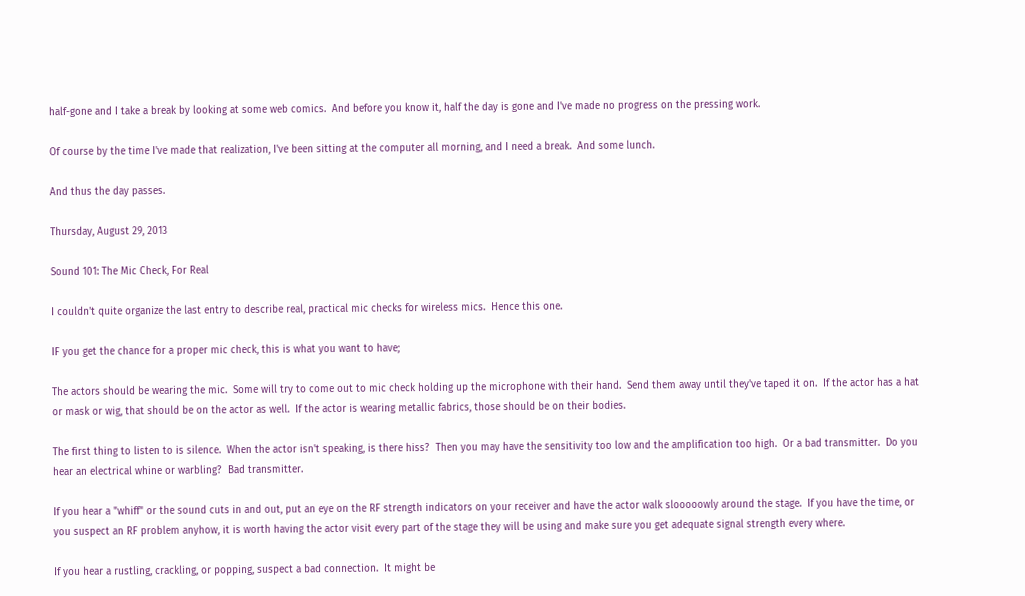half-gone and I take a break by looking at some web comics.  And before you know it, half the day is gone and I've made no progress on the pressing work.

Of course by the time I've made that realization, I've been sitting at the computer all morning, and I need a break.  And some lunch.

And thus the day passes.

Thursday, August 29, 2013

Sound 101: The Mic Check, For Real

I couldn't quite organize the last entry to describe real, practical mic checks for wireless mics.  Hence this one.

IF you get the chance for a proper mic check, this is what you want to have;

The actors should be wearing the mic.  Some will try to come out to mic check holding up the microphone with their hand.  Send them away until they've taped it on.  If the actor has a hat or mask or wig, that should be on the actor as well.  If the actor is wearing metallic fabrics, those should be on their bodies.

The first thing to listen to is silence.  When the actor isn't speaking, is there hiss?  Then you may have the sensitivity too low and the amplification too high.  Or a bad transmitter.  Do you hear an electrical whine or warbling?  Bad transmitter.

If you hear a "whiff" or the sound cuts in and out, put an eye on the RF strength indicators on your receiver and have the actor walk slooooowly around the stage.  If you have the time, or you suspect an RF problem anyhow, it is worth having the actor visit every part of the stage they will be using and make sure you get adequate signal strength every where.

If you hear a rustling, crackling, or popping, suspect a bad connection.  It might be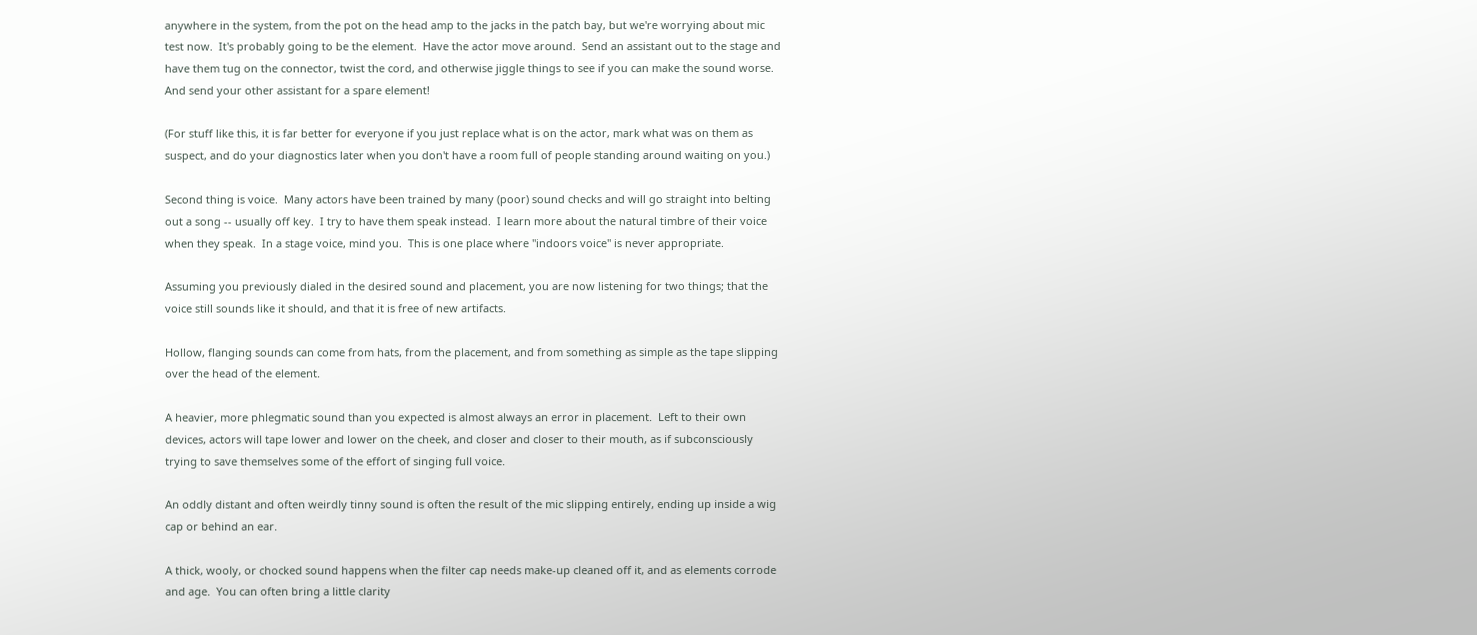anywhere in the system, from the pot on the head amp to the jacks in the patch bay, but we're worrying about mic test now.  It's probably going to be the element.  Have the actor move around.  Send an assistant out to the stage and have them tug on the connector, twist the cord, and otherwise jiggle things to see if you can make the sound worse.  And send your other assistant for a spare element!

(For stuff like this, it is far better for everyone if you just replace what is on the actor, mark what was on them as suspect, and do your diagnostics later when you don't have a room full of people standing around waiting on you.)

Second thing is voice.  Many actors have been trained by many (poor) sound checks and will go straight into belting out a song -- usually off key.  I try to have them speak instead.  I learn more about the natural timbre of their voice when they speak.  In a stage voice, mind you.  This is one place where "indoors voice" is never appropriate.

Assuming you previously dialed in the desired sound and placement, you are now listening for two things; that the voice still sounds like it should, and that it is free of new artifacts.

Hollow, flanging sounds can come from hats, from the placement, and from something as simple as the tape slipping over the head of the element.

A heavier, more phlegmatic sound than you expected is almost always an error in placement.  Left to their own devices, actors will tape lower and lower on the cheek, and closer and closer to their mouth, as if subconsciously trying to save themselves some of the effort of singing full voice.

An oddly distant and often weirdly tinny sound is often the result of the mic slipping entirely, ending up inside a wig cap or behind an ear.

A thick, wooly, or chocked sound happens when the filter cap needs make-up cleaned off it, and as elements corrode and age.  You can often bring a little clarity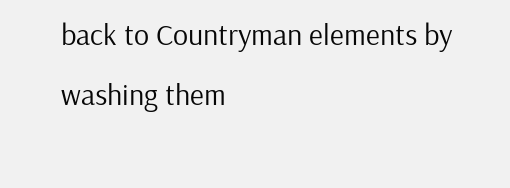back to Countryman elements by washing them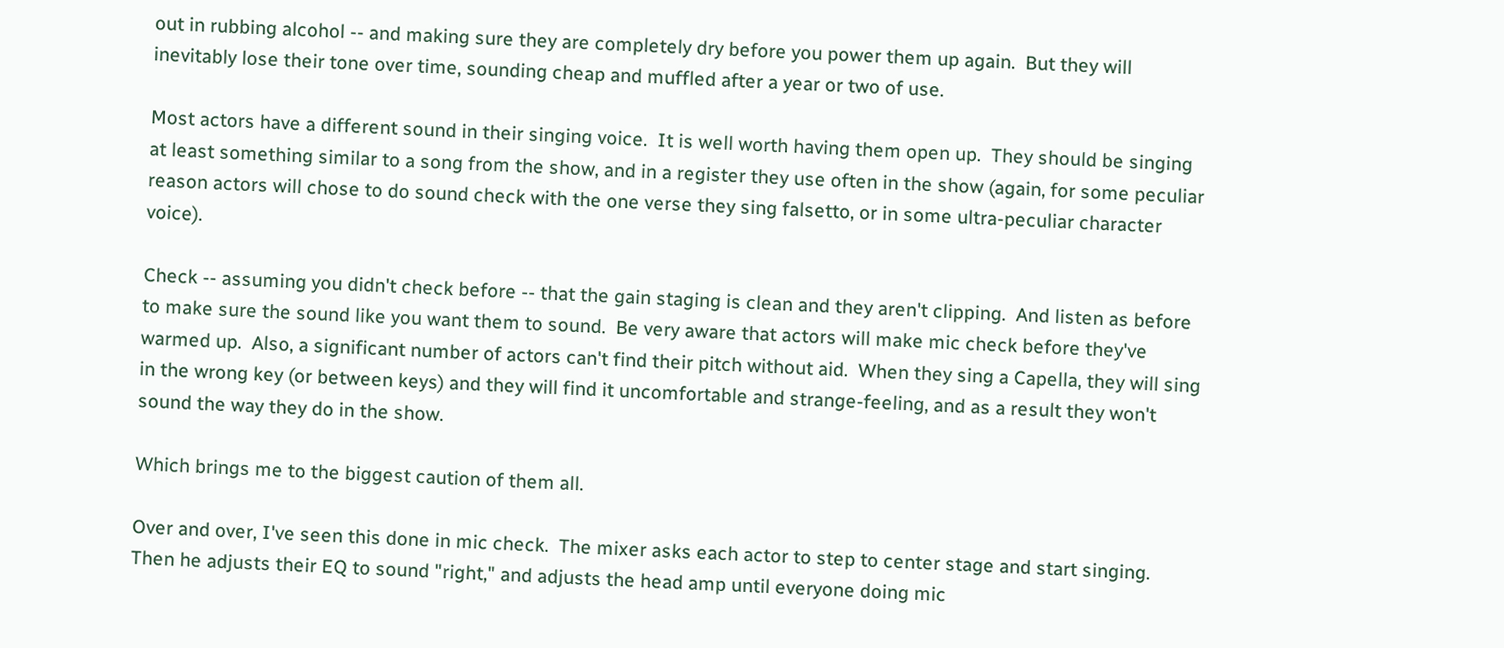out in rubbing alcohol -- and making sure they are completely dry before you power them up again.  But they will inevitably lose their tone over time, sounding cheap and muffled after a year or two of use.

Most actors have a different sound in their singing voice.  It is well worth having them open up.  They should be singing at least something similar to a song from the show, and in a register they use often in the show (again, for some peculiar reason actors will chose to do sound check with the one verse they sing falsetto, or in some ultra-peculiar character voice).

Check -- assuming you didn't check before -- that the gain staging is clean and they aren't clipping.  And listen as before to make sure the sound like you want them to sound.  Be very aware that actors will make mic check before they've warmed up.  Also, a significant number of actors can't find their pitch without aid.  When they sing a Capella, they will sing in the wrong key (or between keys) and they will find it uncomfortable and strange-feeling, and as a result they won't sound the way they do in the show.

Which brings me to the biggest caution of them all.

Over and over, I've seen this done in mic check.  The mixer asks each actor to step to center stage and start singing.  Then he adjusts their EQ to sound "right," and adjusts the head amp until everyone doing mic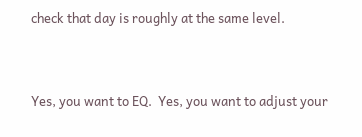check that day is roughly at the same level.


Yes, you want to EQ.  Yes, you want to adjust your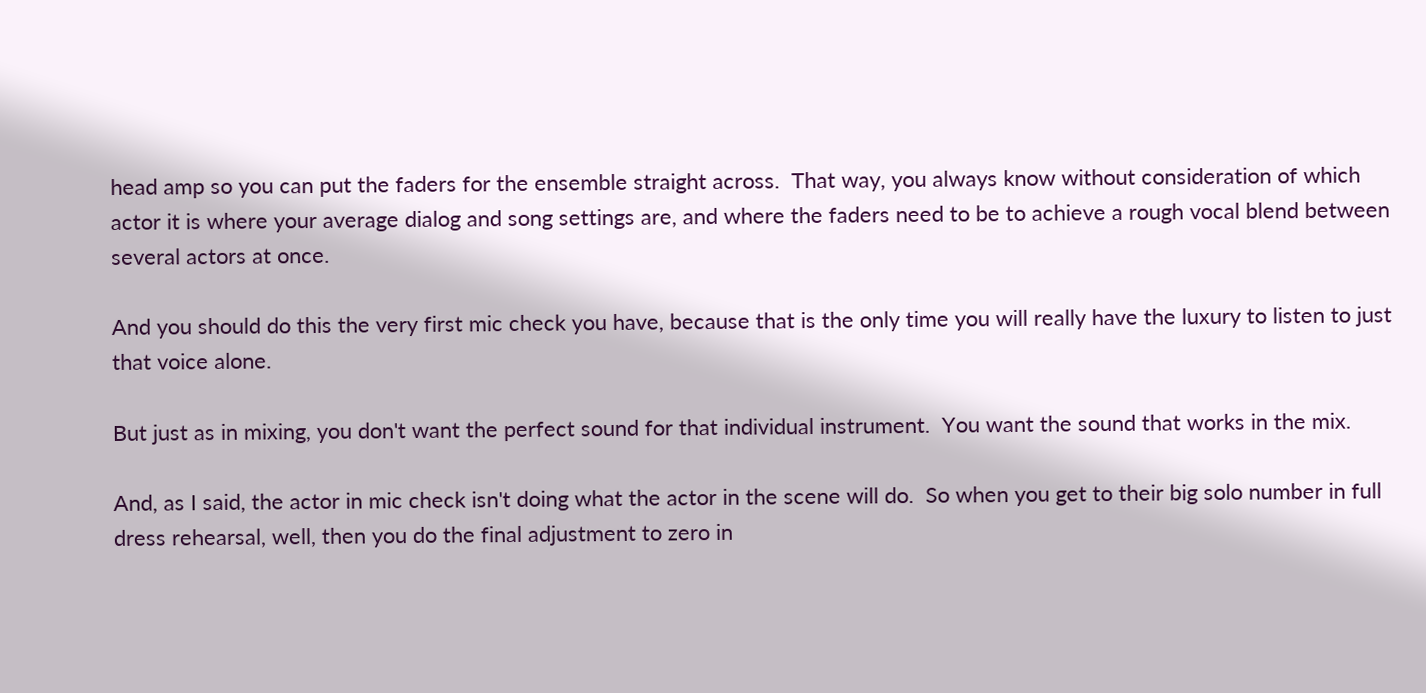head amp so you can put the faders for the ensemble straight across.  That way, you always know without consideration of which actor it is where your average dialog and song settings are, and where the faders need to be to achieve a rough vocal blend between several actors at once.

And you should do this the very first mic check you have, because that is the only time you will really have the luxury to listen to just that voice alone.

But just as in mixing, you don't want the perfect sound for that individual instrument.  You want the sound that works in the mix.

And, as I said, the actor in mic check isn't doing what the actor in the scene will do.  So when you get to their big solo number in full dress rehearsal, well, then you do the final adjustment to zero in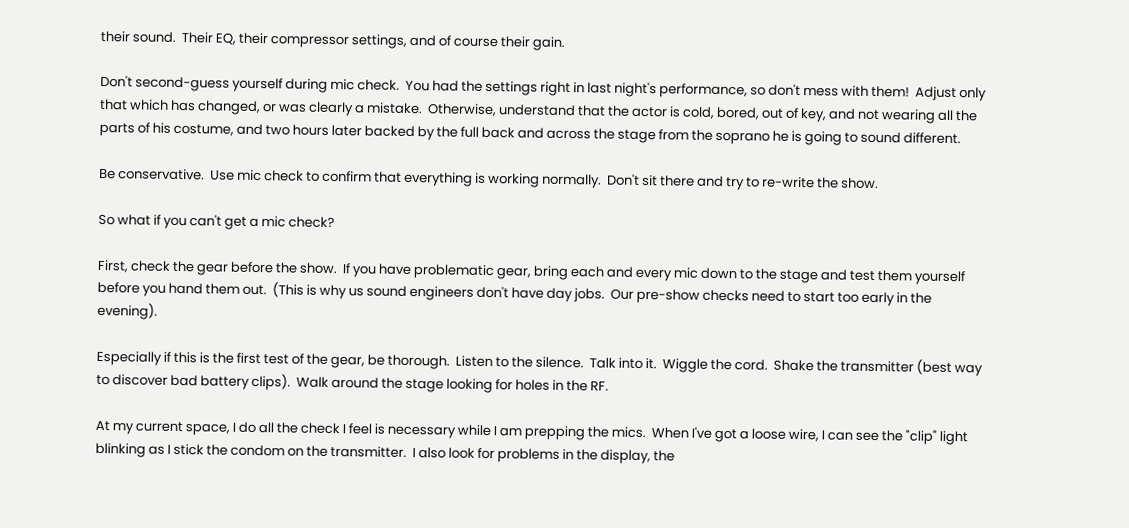their sound.  Their EQ, their compressor settings, and of course their gain.

Don't second-guess yourself during mic check.  You had the settings right in last night's performance, so don't mess with them!  Adjust only that which has changed, or was clearly a mistake.  Otherwise, understand that the actor is cold, bored, out of key, and not wearing all the parts of his costume, and two hours later backed by the full back and across the stage from the soprano he is going to sound different.

Be conservative.  Use mic check to confirm that everything is working normally.  Don't sit there and try to re-write the show.

So what if you can't get a mic check?

First, check the gear before the show.  If you have problematic gear, bring each and every mic down to the stage and test them yourself before you hand them out.  (This is why us sound engineers don't have day jobs.  Our pre-show checks need to start too early in the evening).

Especially if this is the first test of the gear, be thorough.  Listen to the silence.  Talk into it.  Wiggle the cord.  Shake the transmitter (best way to discover bad battery clips).  Walk around the stage looking for holes in the RF.

At my current space, I do all the check I feel is necessary while I am prepping the mics.  When I've got a loose wire, I can see the "clip" light blinking as I stick the condom on the transmitter.  I also look for problems in the display, the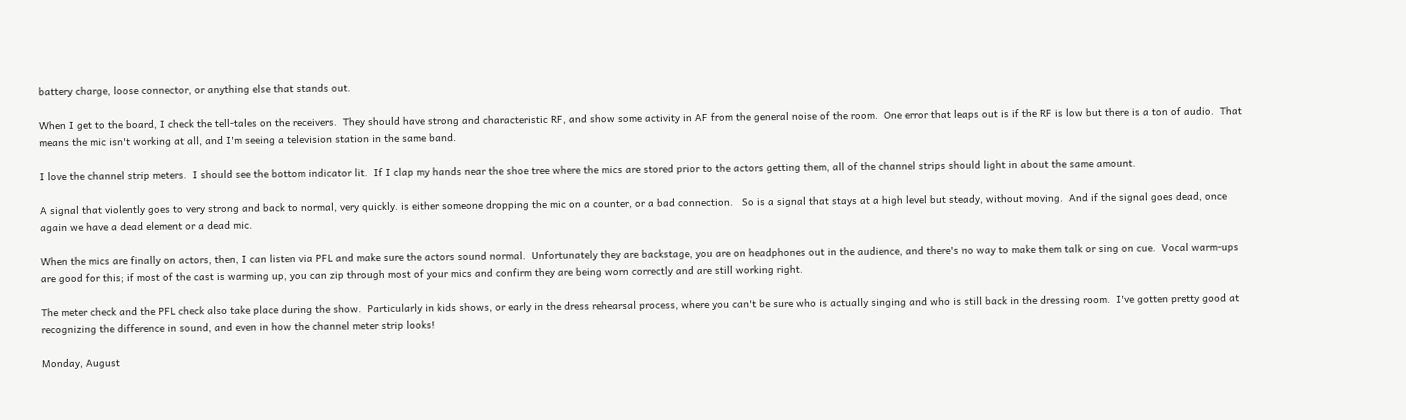battery charge, loose connector, or anything else that stands out.

When I get to the board, I check the tell-tales on the receivers.  They should have strong and characteristic RF, and show some activity in AF from the general noise of the room.  One error that leaps out is if the RF is low but there is a ton of audio.  That means the mic isn't working at all, and I'm seeing a television station in the same band.

I love the channel strip meters.  I should see the bottom indicator lit.  If I clap my hands near the shoe tree where the mics are stored prior to the actors getting them, all of the channel strips should light in about the same amount.

A signal that violently goes to very strong and back to normal, very quickly. is either someone dropping the mic on a counter, or a bad connection.   So is a signal that stays at a high level but steady, without moving.  And if the signal goes dead, once again we have a dead element or a dead mic.

When the mics are finally on actors, then, I can listen via PFL and make sure the actors sound normal.  Unfortunately they are backstage, you are on headphones out in the audience, and there's no way to make them talk or sing on cue.  Vocal warm-ups are good for this; if most of the cast is warming up, you can zip through most of your mics and confirm they are being worn correctly and are still working right.

The meter check and the PFL check also take place during the show.  Particularly in kids shows, or early in the dress rehearsal process, where you can't be sure who is actually singing and who is still back in the dressing room.  I've gotten pretty good at recognizing the difference in sound, and even in how the channel meter strip looks!

Monday, August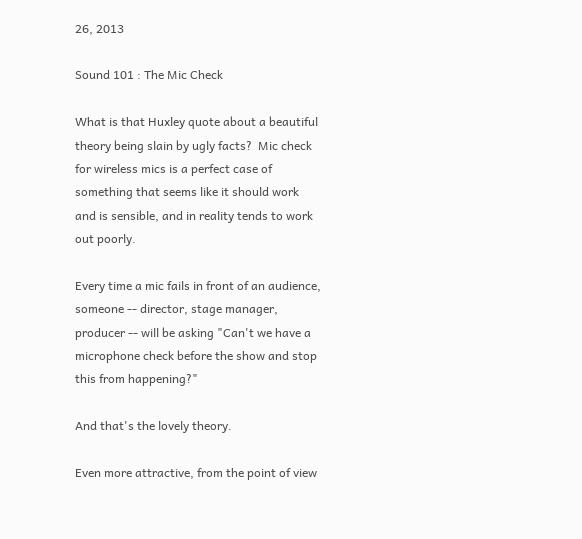26, 2013

Sound 101 : The Mic Check

What is that Huxley quote about a beautiful theory being slain by ugly facts?  Mic check for wireless mics is a perfect case of something that seems like it should work and is sensible, and in reality tends to work out poorly.

Every time a mic fails in front of an audience, someone -- director, stage manager, producer -- will be asking "Can't we have a microphone check before the show and stop this from happening?"

And that's the lovely theory.

Even more attractive, from the point of view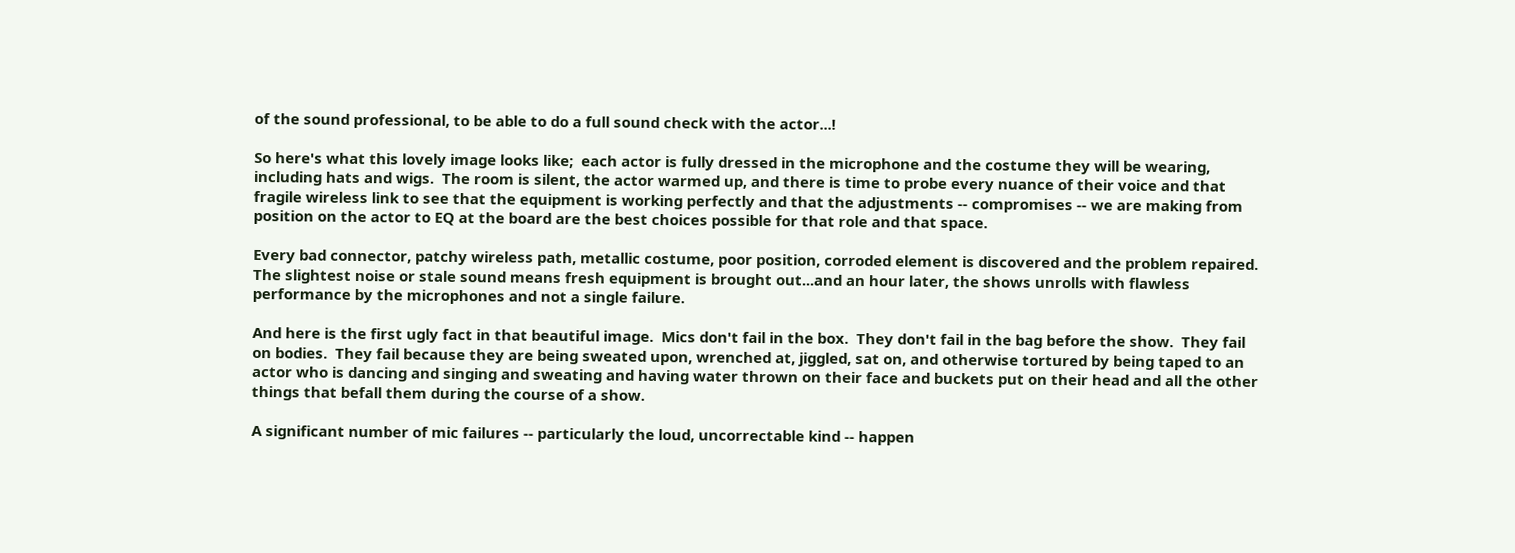of the sound professional, to be able to do a full sound check with the actor...!

So here's what this lovely image looks like;  each actor is fully dressed in the microphone and the costume they will be wearing, including hats and wigs.  The room is silent, the actor warmed up, and there is time to probe every nuance of their voice and that fragile wireless link to see that the equipment is working perfectly and that the adjustments -- compromises -- we are making from position on the actor to EQ at the board are the best choices possible for that role and that space.

Every bad connector, patchy wireless path, metallic costume, poor position, corroded element is discovered and the problem repaired.  The slightest noise or stale sound means fresh equipment is brought out...and an hour later, the shows unrolls with flawless performance by the microphones and not a single failure.

And here is the first ugly fact in that beautiful image.  Mics don't fail in the box.  They don't fail in the bag before the show.  They fail on bodies.  They fail because they are being sweated upon, wrenched at, jiggled, sat on, and otherwise tortured by being taped to an actor who is dancing and singing and sweating and having water thrown on their face and buckets put on their head and all the other things that befall them during the course of a show.

A significant number of mic failures -- particularly the loud, uncorrectable kind -- happen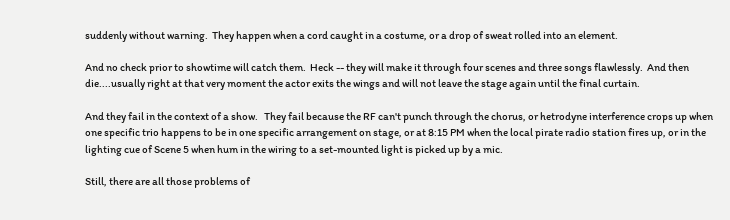suddenly without warning.  They happen when a cord caught in a costume, or a drop of sweat rolled into an element.

And no check prior to showtime will catch them.  Heck -- they will make it through four scenes and three songs flawlessly.  And then die....usually right at that very moment the actor exits the wings and will not leave the stage again until the final curtain.

And they fail in the context of a show.   They fail because the RF can't punch through the chorus, or hetrodyne interference crops up when one specific trio happens to be in one specific arrangement on stage, or at 8:15 PM when the local pirate radio station fires up, or in the lighting cue of Scene 5 when hum in the wiring to a set-mounted light is picked up by a mic.

Still, there are all those problems of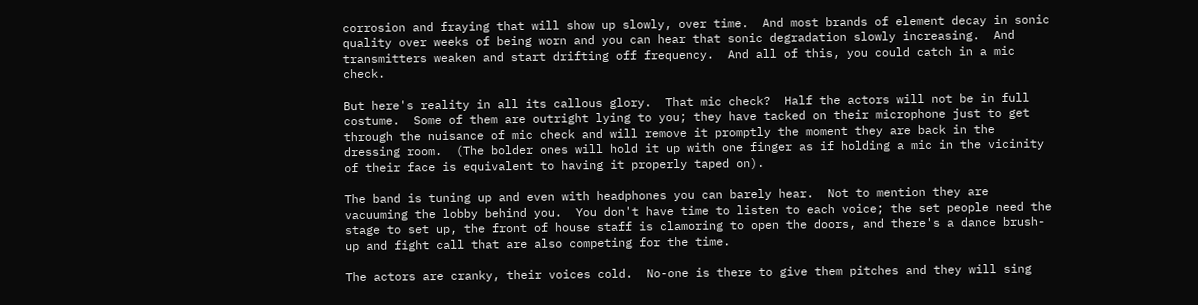corrosion and fraying that will show up slowly, over time.  And most brands of element decay in sonic quality over weeks of being worn and you can hear that sonic degradation slowly increasing.  And transmitters weaken and start drifting off frequency.  And all of this, you could catch in a mic check.

But here's reality in all its callous glory.  That mic check?  Half the actors will not be in full costume.  Some of them are outright lying to you; they have tacked on their microphone just to get through the nuisance of mic check and will remove it promptly the moment they are back in the dressing room.  (The bolder ones will hold it up with one finger as if holding a mic in the vicinity of their face is equivalent to having it properly taped on).

The band is tuning up and even with headphones you can barely hear.  Not to mention they are vacuuming the lobby behind you.  You don't have time to listen to each voice; the set people need the stage to set up, the front of house staff is clamoring to open the doors, and there's a dance brush-up and fight call that are also competing for the time.

The actors are cranky, their voices cold.  No-one is there to give them pitches and they will sing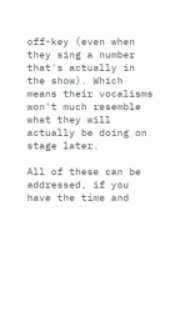off-key (even when they sing a number that's actually in the show). Which means their vocalisms won't much resemble what they will actually be doing on stage later.

All of these can be addressed, if you have the time and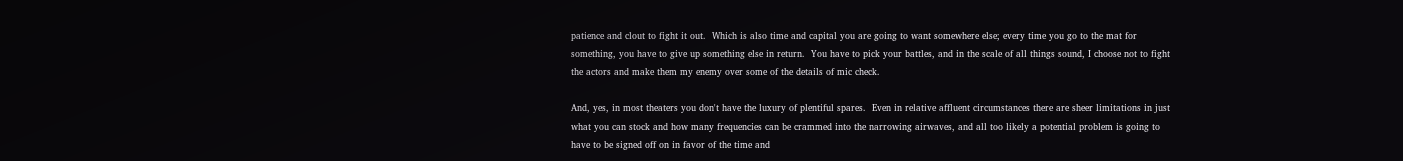patience and clout to fight it out.  Which is also time and capital you are going to want somewhere else; every time you go to the mat for something, you have to give up something else in return.  You have to pick your battles, and in the scale of all things sound, I choose not to fight the actors and make them my enemy over some of the details of mic check.

And, yes, in most theaters you don't have the luxury of plentiful spares.  Even in relative affluent circumstances there are sheer limitations in just what you can stock and how many frequencies can be crammed into the narrowing airwaves, and all too likely a potential problem is going to have to be signed off on in favor of the time and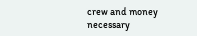crew and money necessary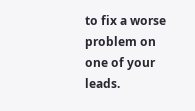to fix a worse problem on one of your leads.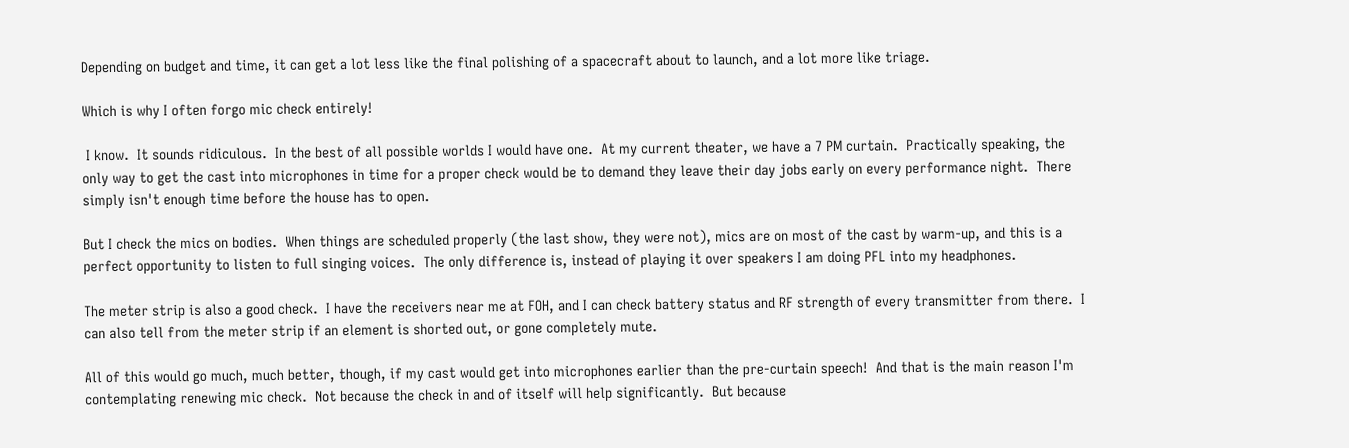Depending on budget and time, it can get a lot less like the final polishing of a spacecraft about to launch, and a lot more like triage.

Which is why I often forgo mic check entirely!

 I know.  It sounds ridiculous.  In the best of all possible worlds I would have one.  At my current theater, we have a 7 PM curtain.  Practically speaking, the only way to get the cast into microphones in time for a proper check would be to demand they leave their day jobs early on every performance night.  There simply isn't enough time before the house has to open.

But I check the mics on bodies.  When things are scheduled properly (the last show, they were not), mics are on most of the cast by warm-up, and this is a perfect opportunity to listen to full singing voices.  The only difference is, instead of playing it over speakers I am doing PFL into my headphones.

The meter strip is also a good check.  I have the receivers near me at FOH, and I can check battery status and RF strength of every transmitter from there.  I can also tell from the meter strip if an element is shorted out, or gone completely mute.

All of this would go much, much better, though, if my cast would get into microphones earlier than the pre-curtain speech!  And that is the main reason I'm contemplating renewing mic check.  Not because the check in and of itself will help significantly.  But because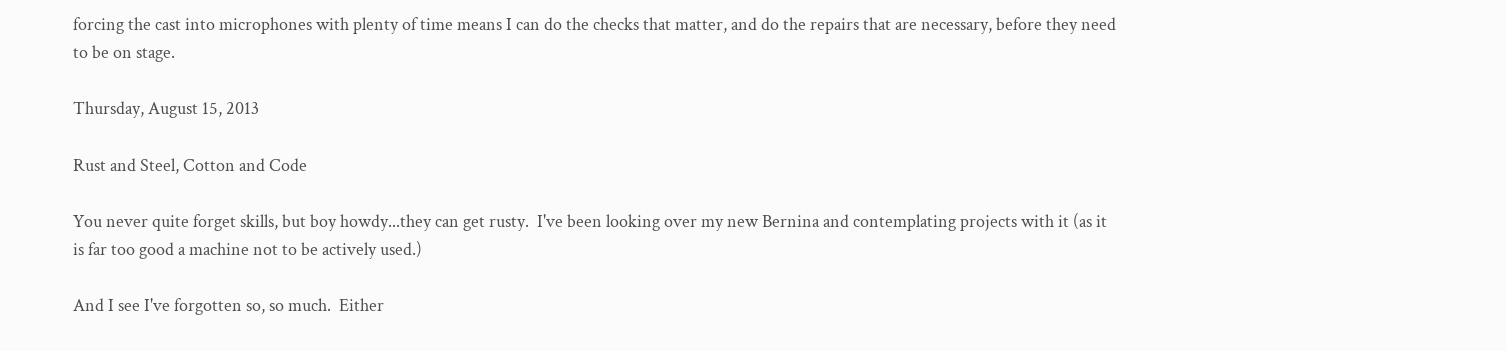forcing the cast into microphones with plenty of time means I can do the checks that matter, and do the repairs that are necessary, before they need to be on stage.

Thursday, August 15, 2013

Rust and Steel, Cotton and Code

You never quite forget skills, but boy howdy...they can get rusty.  I've been looking over my new Bernina and contemplating projects with it (as it is far too good a machine not to be actively used.)

And I see I've forgotten so, so much.  Either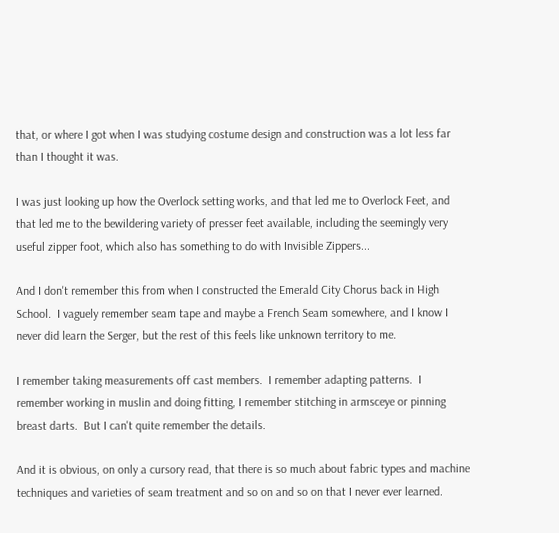that, or where I got when I was studying costume design and construction was a lot less far than I thought it was.

I was just looking up how the Overlock setting works, and that led me to Overlock Feet, and that led me to the bewildering variety of presser feet available, including the seemingly very useful zipper foot, which also has something to do with Invisible Zippers...

And I don't remember this from when I constructed the Emerald City Chorus back in High School.  I vaguely remember seam tape and maybe a French Seam somewhere, and I know I never did learn the Serger, but the rest of this feels like unknown territory to me.

I remember taking measurements off cast members.  I remember adapting patterns.  I remember working in muslin and doing fitting, I remember stitching in armsceye or pinning breast darts.  But I can't quite remember the details.

And it is obvious, on only a cursory read, that there is so much about fabric types and machine techniques and varieties of seam treatment and so on and so on that I never ever learned.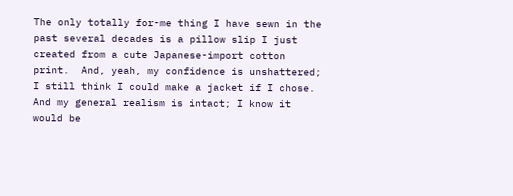The only totally for-me thing I have sewn in the past several decades is a pillow slip I just created from a cute Japanese-import cotton print.  And, yeah, my confidence is unshattered; I still think I could make a jacket if I chose.  And my general realism is intact; I know it would be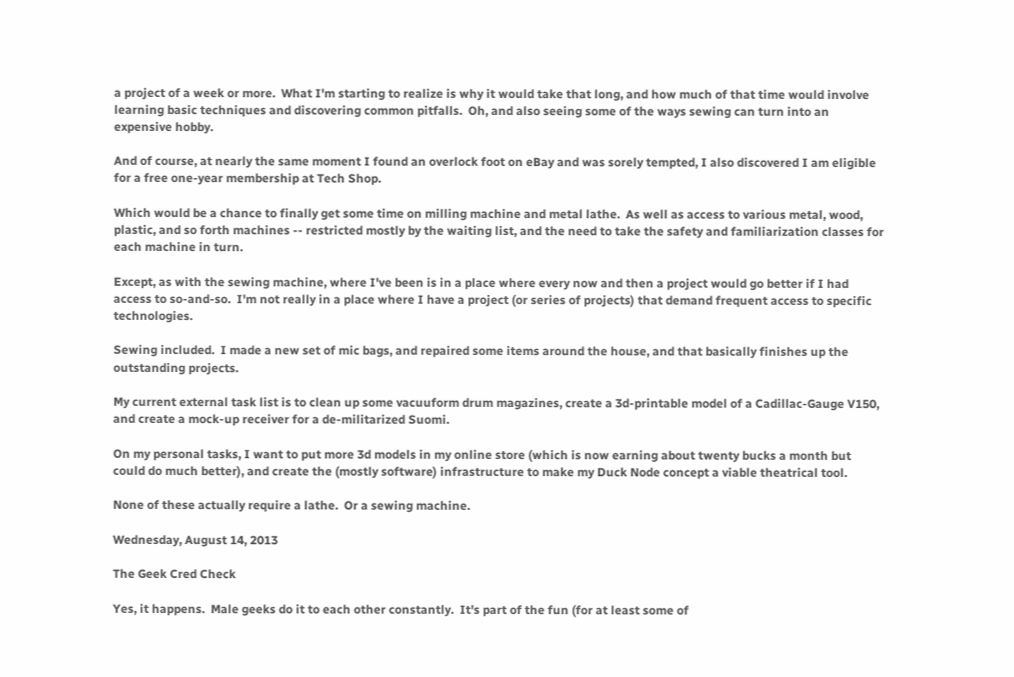a project of a week or more.  What I'm starting to realize is why it would take that long, and how much of that time would involve learning basic techniques and discovering common pitfalls.  Oh, and also seeing some of the ways sewing can turn into an expensive hobby.

And of course, at nearly the same moment I found an overlock foot on eBay and was sorely tempted, I also discovered I am eligible for a free one-year membership at Tech Shop.

Which would be a chance to finally get some time on milling machine and metal lathe.  As well as access to various metal, wood, plastic, and so forth machines -- restricted mostly by the waiting list, and the need to take the safety and familiarization classes for each machine in turn.

Except, as with the sewing machine, where I've been is in a place where every now and then a project would go better if I had access to so-and-so.  I'm not really in a place where I have a project (or series of projects) that demand frequent access to specific technologies.

Sewing included.  I made a new set of mic bags, and repaired some items around the house, and that basically finishes up the outstanding projects.

My current external task list is to clean up some vacuuform drum magazines, create a 3d-printable model of a Cadillac-Gauge V150, and create a mock-up receiver for a de-militarized Suomi.

On my personal tasks, I want to put more 3d models in my online store (which is now earning about twenty bucks a month but could do much better), and create the (mostly software) infrastructure to make my Duck Node concept a viable theatrical tool.

None of these actually require a lathe.  Or a sewing machine.

Wednesday, August 14, 2013

The Geek Cred Check

Yes, it happens.  Male geeks do it to each other constantly.  It's part of the fun (for at least some of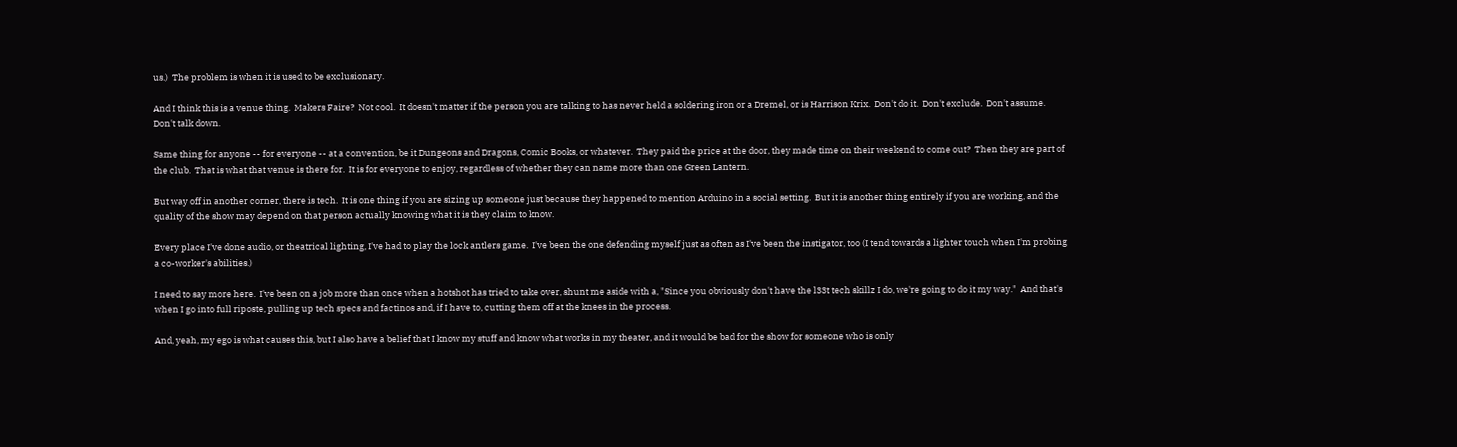us.)  The problem is when it is used to be exclusionary.

And I think this is a venue thing.  Makers Faire?  Not cool.  It doesn't matter if the person you are talking to has never held a soldering iron or a Dremel, or is Harrison Krix.  Don't do it.  Don't exclude.  Don't assume.  Don't talk down.

Same thing for anyone -- for everyone -- at a convention, be it Dungeons and Dragons, Comic Books, or whatever.  They paid the price at the door, they made time on their weekend to come out?  Then they are part of the club.  That is what that venue is there for.  It is for everyone to enjoy, regardless of whether they can name more than one Green Lantern.

But way off in another corner, there is tech.  It is one thing if you are sizing up someone just because they happened to mention Arduino in a social setting.  But it is another thing entirely if you are working, and the quality of the show may depend on that person actually knowing what it is they claim to know.

Every place I've done audio, or theatrical lighting, I've had to play the lock antlers game.  I've been the one defending myself just as often as I've been the instigator, too (I tend towards a lighter touch when I'm probing a co-worker's abilities.)

I need to say more here.  I've been on a job more than once when a hotshot has tried to take over, shunt me aside with a, "Since you obviously don't have the l33t tech skillz I do, we're going to do it my way."  And that's when I go into full riposte, pulling up tech specs and factinos and, if I have to, cutting them off at the knees in the process.

And, yeah, my ego is what causes this, but I also have a belief that I know my stuff and know what works in my theater, and it would be bad for the show for someone who is only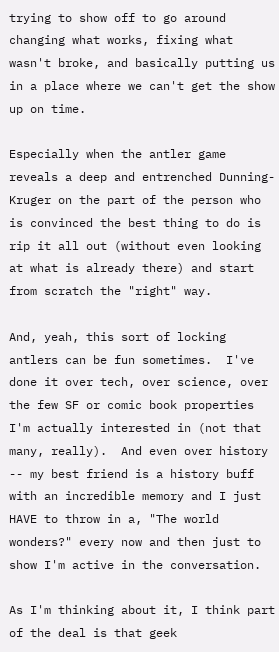trying to show off to go around changing what works, fixing what wasn't broke, and basically putting us in a place where we can't get the show up on time.

Especially when the antler game reveals a deep and entrenched Dunning-Kruger on the part of the person who is convinced the best thing to do is rip it all out (without even looking at what is already there) and start from scratch the "right" way.

And, yeah, this sort of locking antlers can be fun sometimes.  I've done it over tech, over science, over the few SF or comic book properties I'm actually interested in (not that many, really).  And even over history -- my best friend is a history buff with an incredible memory and I just HAVE to throw in a, "The world wonders?" every now and then just to show I'm active in the conversation.

As I'm thinking about it, I think part of the deal is that geek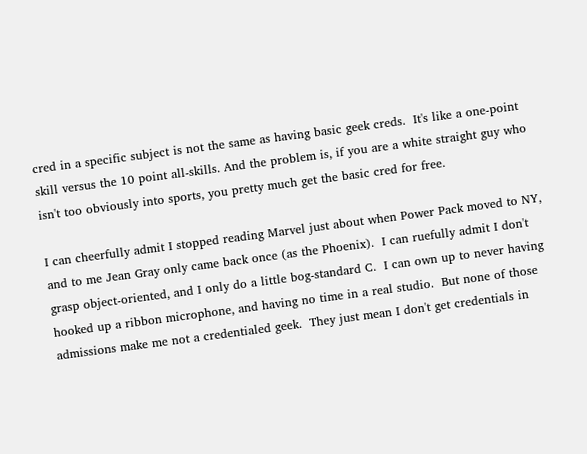cred in a specific subject is not the same as having basic geek creds.  It's like a one-point skill versus the 10 point all-skills. And the problem is, if you are a white straight guy who isn't too obviously into sports, you pretty much get the basic cred for free.

I can cheerfully admit I stopped reading Marvel just about when Power Pack moved to NY, and to me Jean Gray only came back once (as the Phoenix).  I can ruefully admit I don't grasp object-oriented, and I only do a little bog-standard C.  I can own up to never having hooked up a ribbon microphone, and having no time in a real studio.  But none of those admissions make me not a credentialed geek.  They just mean I don't get credentials in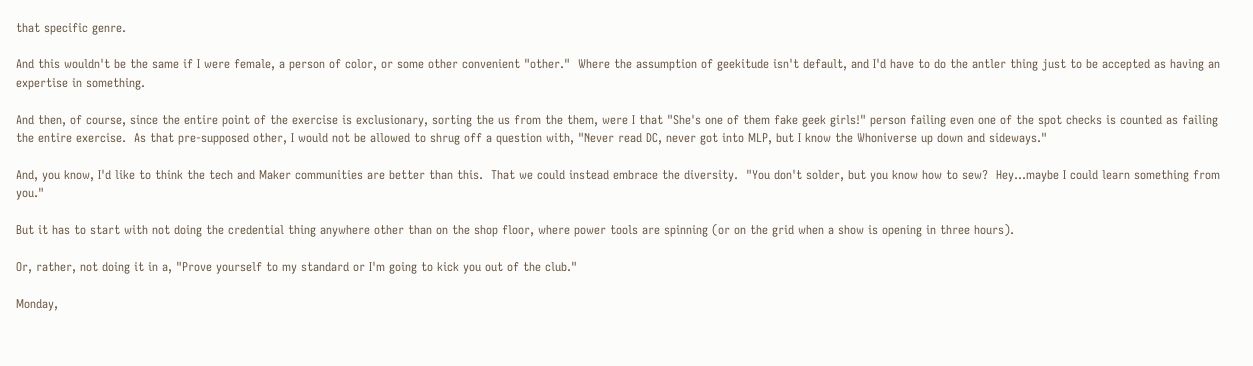that specific genre.

And this wouldn't be the same if I were female, a person of color, or some other convenient "other."  Where the assumption of geekitude isn't default, and I'd have to do the antler thing just to be accepted as having an expertise in something.

And then, of course, since the entire point of the exercise is exclusionary, sorting the us from the them, were I that "She's one of them fake geek girls!" person failing even one of the spot checks is counted as failing the entire exercise.  As that pre-supposed other, I would not be allowed to shrug off a question with, "Never read DC, never got into MLP, but I know the Whoniverse up down and sideways."

And, you know, I'd like to think the tech and Maker communities are better than this.  That we could instead embrace the diversity.  "You don't solder, but you know how to sew?  Hey...maybe I could learn something from you."

But it has to start with not doing the credential thing anywhere other than on the shop floor, where power tools are spinning (or on the grid when a show is opening in three hours).

Or, rather, not doing it in a, "Prove yourself to my standard or I'm going to kick you out of the club."

Monday,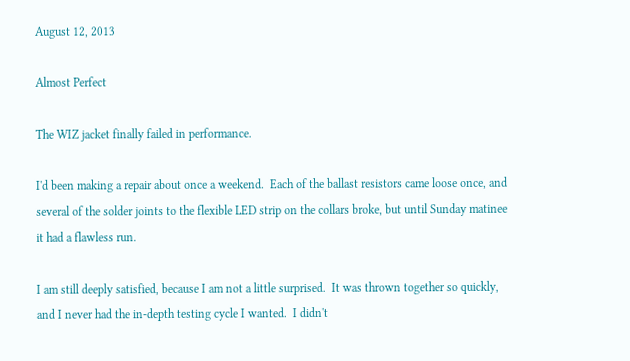August 12, 2013

Almost Perfect

The WIZ jacket finally failed in performance.

I'd been making a repair about once a weekend.  Each of the ballast resistors came loose once, and several of the solder joints to the flexible LED strip on the collars broke, but until Sunday matinee it had a flawless run.

I am still deeply satisfied, because I am not a little surprised.  It was thrown together so quickly, and I never had the in-depth testing cycle I wanted.  I didn't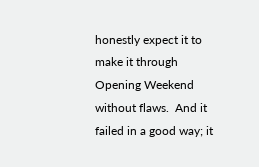honestly expect it to make it through Opening Weekend without flaws.  And it failed in a good way; it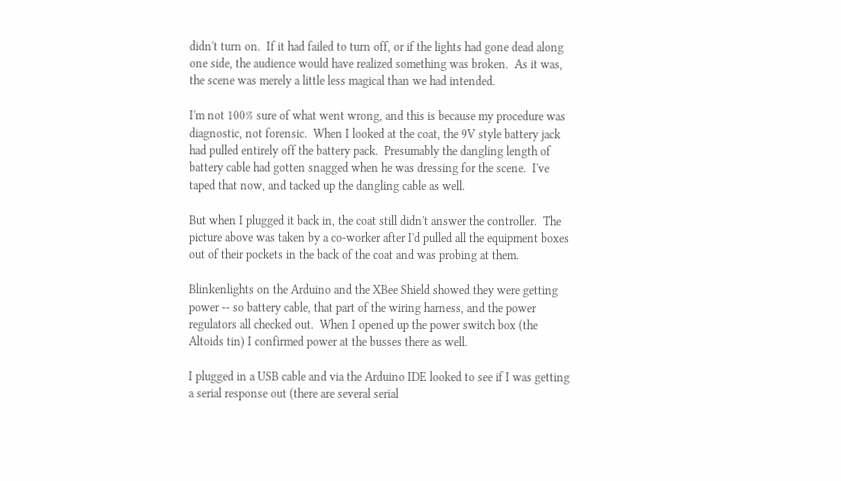didn't turn on.  If it had failed to turn off, or if the lights had gone dead along one side, the audience would have realized something was broken.  As it was, the scene was merely a little less magical than we had intended.

I'm not 100% sure of what went wrong, and this is because my procedure was diagnostic, not forensic.  When I looked at the coat, the 9V style battery jack had pulled entirely off the battery pack.  Presumably the dangling length of battery cable had gotten snagged when he was dressing for the scene.  I've taped that now, and tacked up the dangling cable as well.

But when I plugged it back in, the coat still didn't answer the controller.  The picture above was taken by a co-worker after I'd pulled all the equipment boxes out of their pockets in the back of the coat and was probing at them.

Blinkenlights on the Arduino and the XBee Shield showed they were getting power -- so battery cable, that part of the wiring harness, and the power regulators all checked out.  When I opened up the power switch box (the Altoids tin) I confirmed power at the busses there as well.

I plugged in a USB cable and via the Arduino IDE looked to see if I was getting a serial response out (there are several serial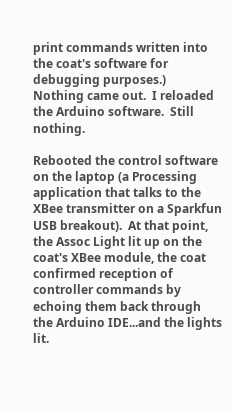print commands written into the coat's software for debugging purposes.)  Nothing came out.  I reloaded the Arduino software.  Still nothing.

Rebooted the control software on the laptop (a Processing application that talks to the XBee transmitter on a Sparkfun USB breakout).  At that point, the Assoc Light lit up on the coat's XBee module, the coat confirmed reception of controller commands by echoing them back through the Arduino IDE...and the lights lit.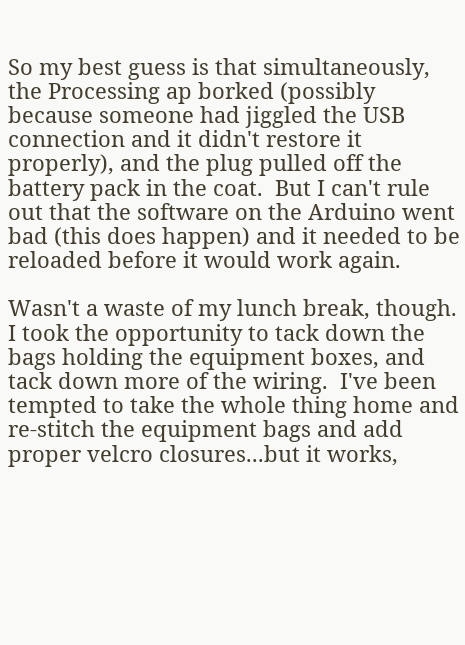So my best guess is that simultaneously, the Processing ap borked (possibly because someone had jiggled the USB connection and it didn't restore it properly), and the plug pulled off the battery pack in the coat.  But I can't rule out that the software on the Arduino went bad (this does happen) and it needed to be reloaded before it would work again.

Wasn't a waste of my lunch break, though.  I took the opportunity to tack down the bags holding the equipment boxes, and tack down more of the wiring.  I've been tempted to take the whole thing home and re-stitch the equipment bags and add proper velcro closures...but it works,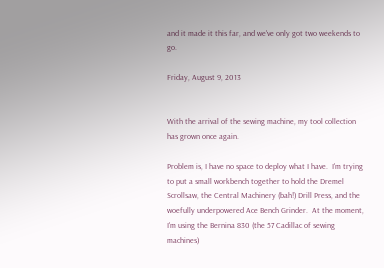and it made it this far, and we've only got two weekends to go.

Friday, August 9, 2013


With the arrival of the sewing machine, my tool collection has grown once again.

Problem is, I have no space to deploy what I have.  I'm trying to put a small workbench together to hold the Dremel Scrollsaw, the Central Machinery (bah!) Drill Press, and the woefully underpowered Ace Bench Grinder.  At the moment, I'm using the Bernina 830 (the 57 Cadillac of sewing machines)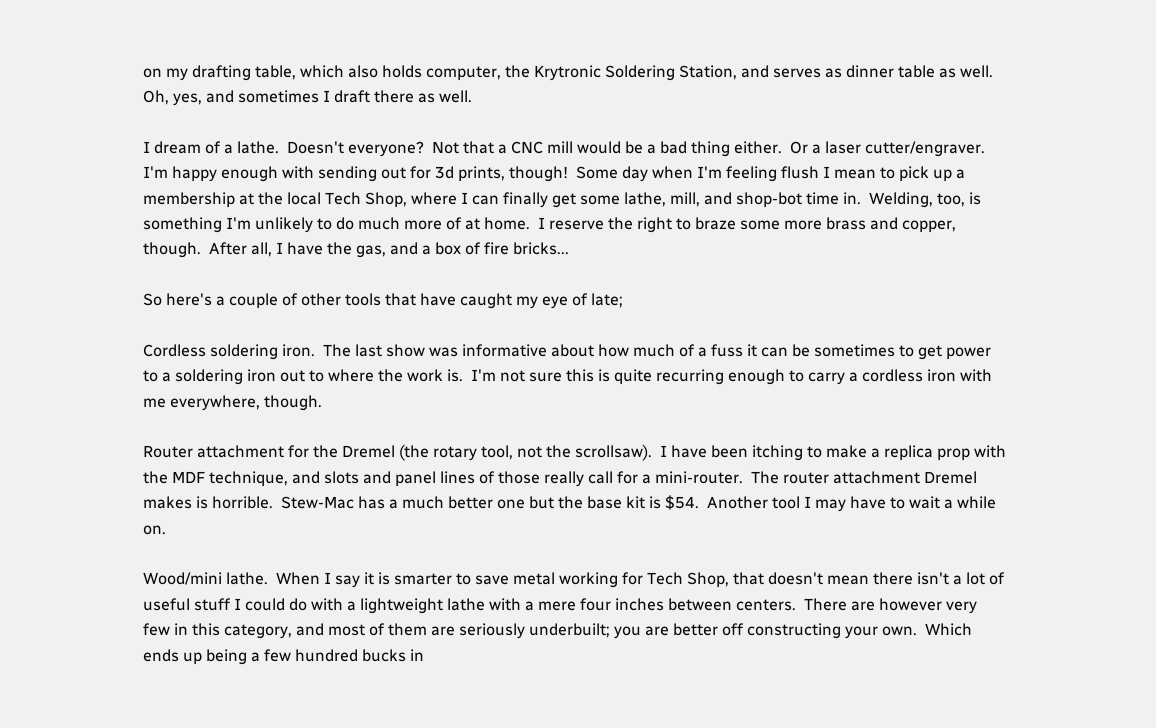on my drafting table, which also holds computer, the Krytronic Soldering Station, and serves as dinner table as well.  Oh, yes, and sometimes I draft there as well.

I dream of a lathe.  Doesn't everyone?  Not that a CNC mill would be a bad thing either.  Or a laser cutter/engraver.  I'm happy enough with sending out for 3d prints, though!  Some day when I'm feeling flush I mean to pick up a membership at the local Tech Shop, where I can finally get some lathe, mill, and shop-bot time in.  Welding, too, is something I'm unlikely to do much more of at home.  I reserve the right to braze some more brass and copper, though.  After all, I have the gas, and a box of fire bricks...

So here's a couple of other tools that have caught my eye of late;

Cordless soldering iron.  The last show was informative about how much of a fuss it can be sometimes to get power to a soldering iron out to where the work is.  I'm not sure this is quite recurring enough to carry a cordless iron with me everywhere, though.

Router attachment for the Dremel (the rotary tool, not the scrollsaw).  I have been itching to make a replica prop with the MDF technique, and slots and panel lines of those really call for a mini-router.  The router attachment Dremel makes is horrible.  Stew-Mac has a much better one but the base kit is $54.  Another tool I may have to wait a while on.

Wood/mini lathe.  When I say it is smarter to save metal working for Tech Shop, that doesn't mean there isn't a lot of useful stuff I could do with a lightweight lathe with a mere four inches between centers.  There are however very few in this category, and most of them are seriously underbuilt; you are better off constructing your own.  Which ends up being a few hundred bucks in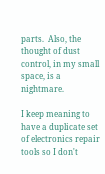parts.  Also, the thought of dust control, in my small space, is a nightmare.

I keep meaning to have a duplicate set of electronics repair tools so I don't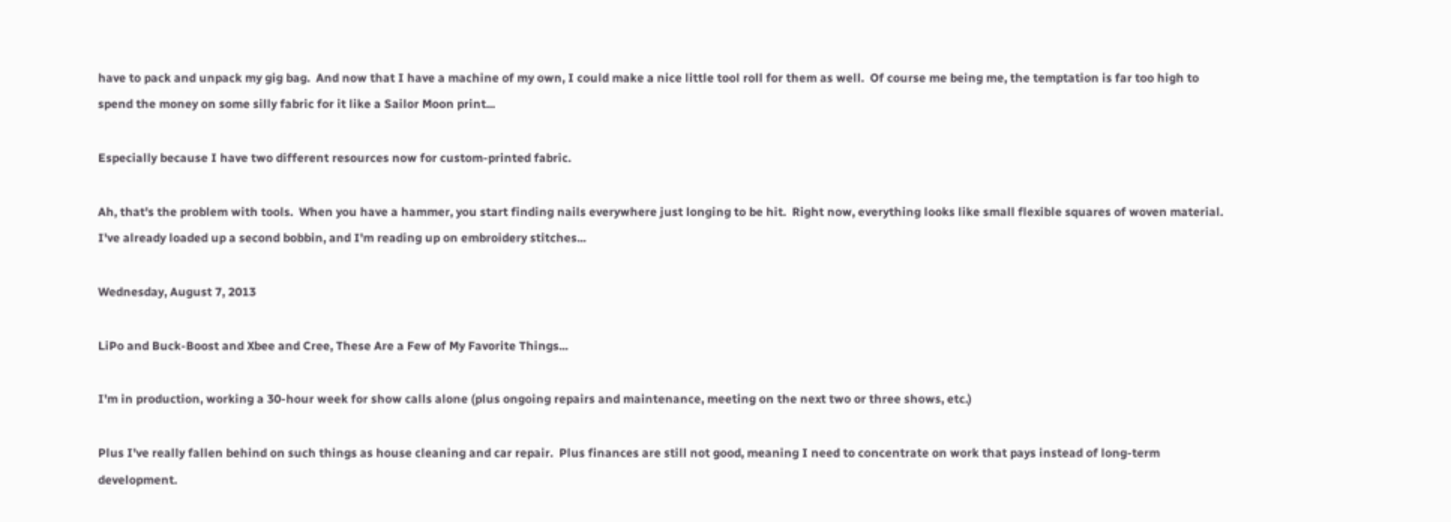have to pack and unpack my gig bag.  And now that I have a machine of my own, I could make a nice little tool roll for them as well.  Of course me being me, the temptation is far too high to spend the money on some silly fabric for it like a Sailor Moon print...

Especially because I have two different resources now for custom-printed fabric.

Ah, that's the problem with tools.  When you have a hammer, you start finding nails everywhere just longing to be hit.  Right now, everything looks like small flexible squares of woven material.  I've already loaded up a second bobbin, and I'm reading up on embroidery stitches...

Wednesday, August 7, 2013

LiPo and Buck-Boost and Xbee and Cree, These Are a Few of My Favorite Things...

I'm in production, working a 30-hour week for show calls alone (plus ongoing repairs and maintenance, meeting on the next two or three shows, etc.)

Plus I've really fallen behind on such things as house cleaning and car repair.  Plus finances are still not good, meaning I need to concentrate on work that pays instead of long-term development.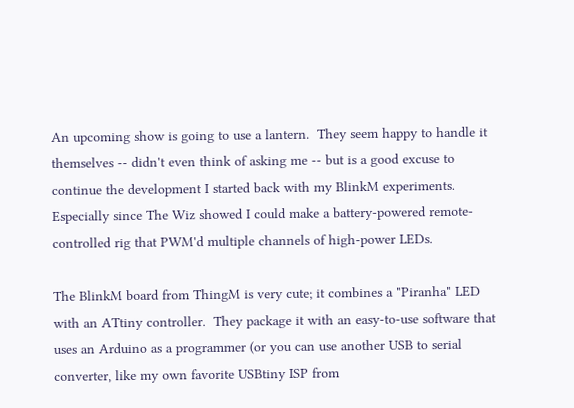An upcoming show is going to use a lantern.  They seem happy to handle it themselves -- didn't even think of asking me -- but is a good excuse to continue the development I started back with my BlinkM experiments.  Especially since The Wiz showed I could make a battery-powered remote-controlled rig that PWM'd multiple channels of high-power LEDs.

The BlinkM board from ThingM is very cute; it combines a "Piranha" LED with an ATtiny controller.  They package it with an easy-to-use software that uses an Arduino as a programmer (or you can use another USB to serial converter, like my own favorite USBtiny ISP from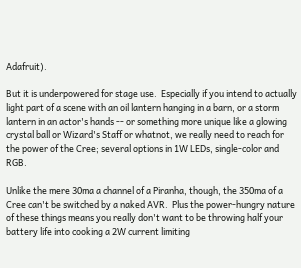Adafruit).

But it is underpowered for stage use.  Especially if you intend to actually light part of a scene with an oil lantern hanging in a barn, or a storm lantern in an actor's hands -- or something more unique like a glowing crystal ball or Wizard's Staff or whatnot, we really need to reach for the power of the Cree; several options in 1W LEDs, single-color and RGB.

Unlike the mere 30ma a channel of a Piranha, though, the 350ma of a Cree can't be switched by a naked AVR.  Plus the power-hungry nature of these things means you really don't want to be throwing half your battery life into cooking a 2W current limiting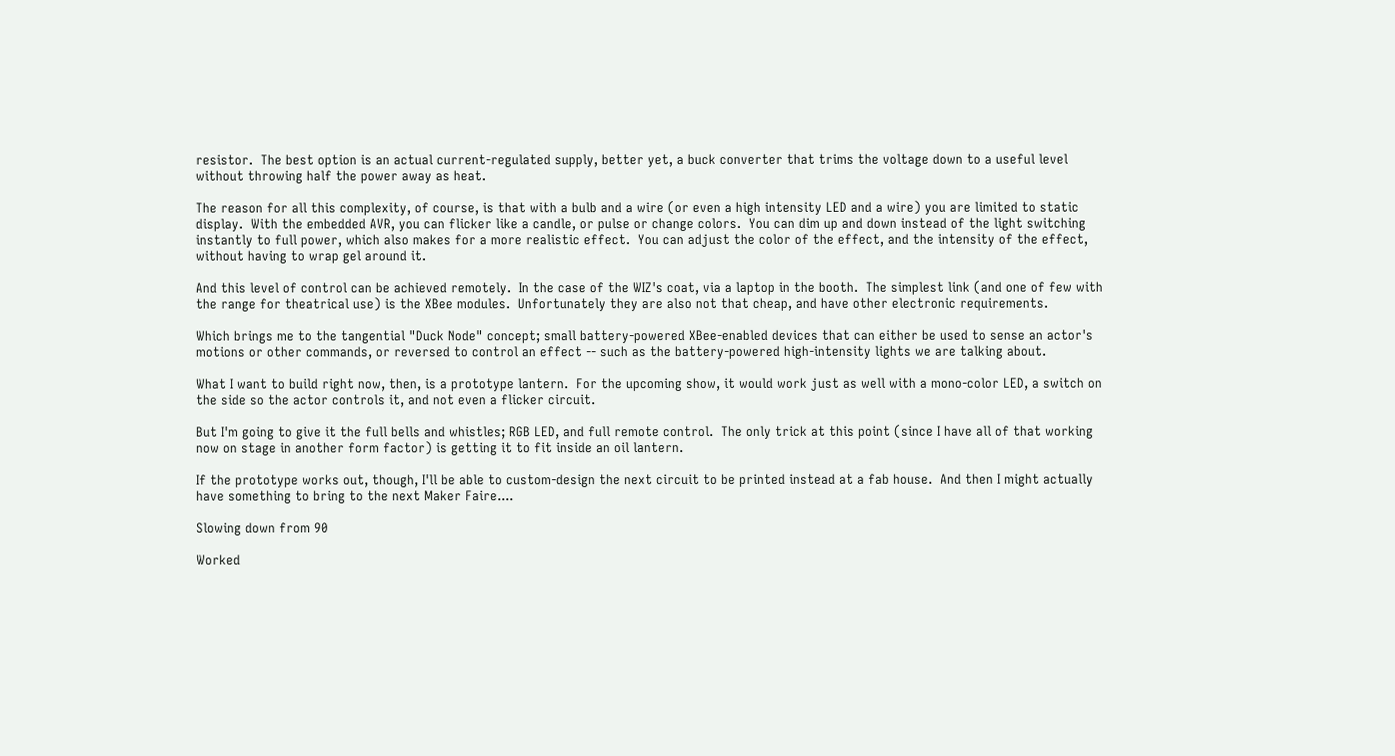resistor.  The best option is an actual current-regulated supply, better yet, a buck converter that trims the voltage down to a useful level without throwing half the power away as heat.

The reason for all this complexity, of course, is that with a bulb and a wire (or even a high intensity LED and a wire) you are limited to static display.  With the embedded AVR, you can flicker like a candle, or pulse or change colors.  You can dim up and down instead of the light switching instantly to full power, which also makes for a more realistic effect.  You can adjust the color of the effect, and the intensity of the effect, without having to wrap gel around it.

And this level of control can be achieved remotely.  In the case of the WIZ's coat, via a laptop in the booth.  The simplest link (and one of few with the range for theatrical use) is the XBee modules.  Unfortunately they are also not that cheap, and have other electronic requirements.

Which brings me to the tangential "Duck Node" concept; small battery-powered XBee-enabled devices that can either be used to sense an actor's motions or other commands, or reversed to control an effect -- such as the battery-powered high-intensity lights we are talking about.

What I want to build right now, then, is a prototype lantern.  For the upcoming show, it would work just as well with a mono-color LED, a switch on the side so the actor controls it, and not even a flicker circuit.

But I'm going to give it the full bells and whistles; RGB LED, and full remote control.  The only trick at this point (since I have all of that working now on stage in another form factor) is getting it to fit inside an oil lantern.

If the prototype works out, though, I'll be able to custom-design the next circuit to be printed instead at a fab house.  And then I might actually have something to bring to the next Maker Faire....

Slowing down from 90

Worked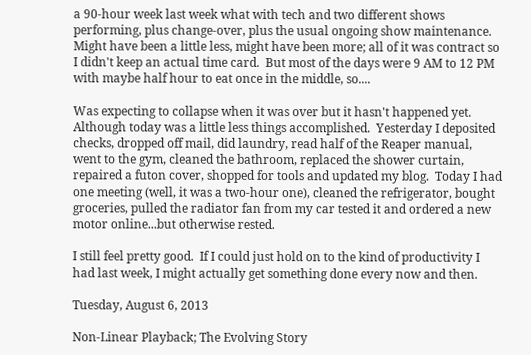a 90-hour week last week what with tech and two different shows performing, plus change-over, plus the usual ongoing show maintenance.  Might have been a little less, might have been more; all of it was contract so I didn't keep an actual time card.  But most of the days were 9 AM to 12 PM with maybe half hour to eat once in the middle, so....

Was expecting to collapse when it was over but it hasn't happened yet.  Although today was a little less things accomplished.  Yesterday I deposited checks, dropped off mail, did laundry, read half of the Reaper manual, went to the gym, cleaned the bathroom, replaced the shower curtain, repaired a futon cover, shopped for tools and updated my blog.  Today I had one meeting (well, it was a two-hour one), cleaned the refrigerator, bought groceries, pulled the radiator fan from my car tested it and ordered a new motor online...but otherwise rested.

I still feel pretty good.  If I could just hold on to the kind of productivity I had last week, I might actually get something done every now and then.

Tuesday, August 6, 2013

Non-Linear Playback; The Evolving Story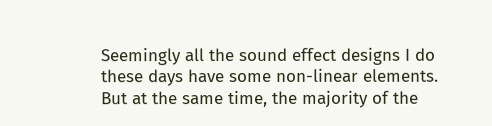Seemingly all the sound effect designs I do these days have some non-linear elements.  But at the same time, the majority of the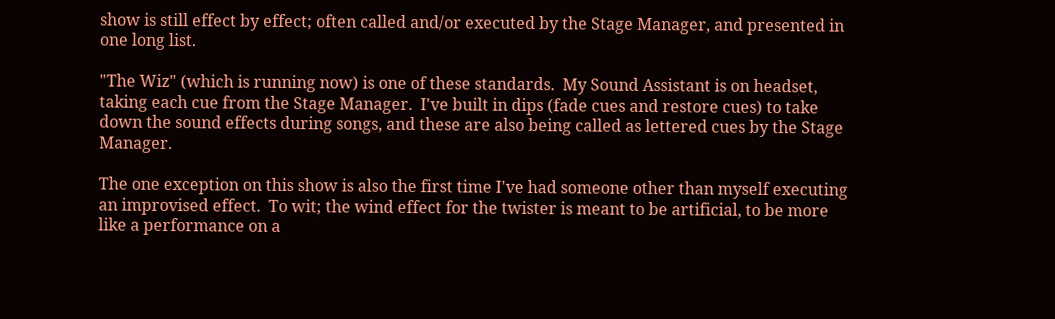show is still effect by effect; often called and/or executed by the Stage Manager, and presented in one long list.

"The Wiz" (which is running now) is one of these standards.  My Sound Assistant is on headset, taking each cue from the Stage Manager.  I've built in dips (fade cues and restore cues) to take down the sound effects during songs, and these are also being called as lettered cues by the Stage Manager.

The one exception on this show is also the first time I've had someone other than myself executing an improvised effect.  To wit; the wind effect for the twister is meant to be artificial, to be more like a performance on a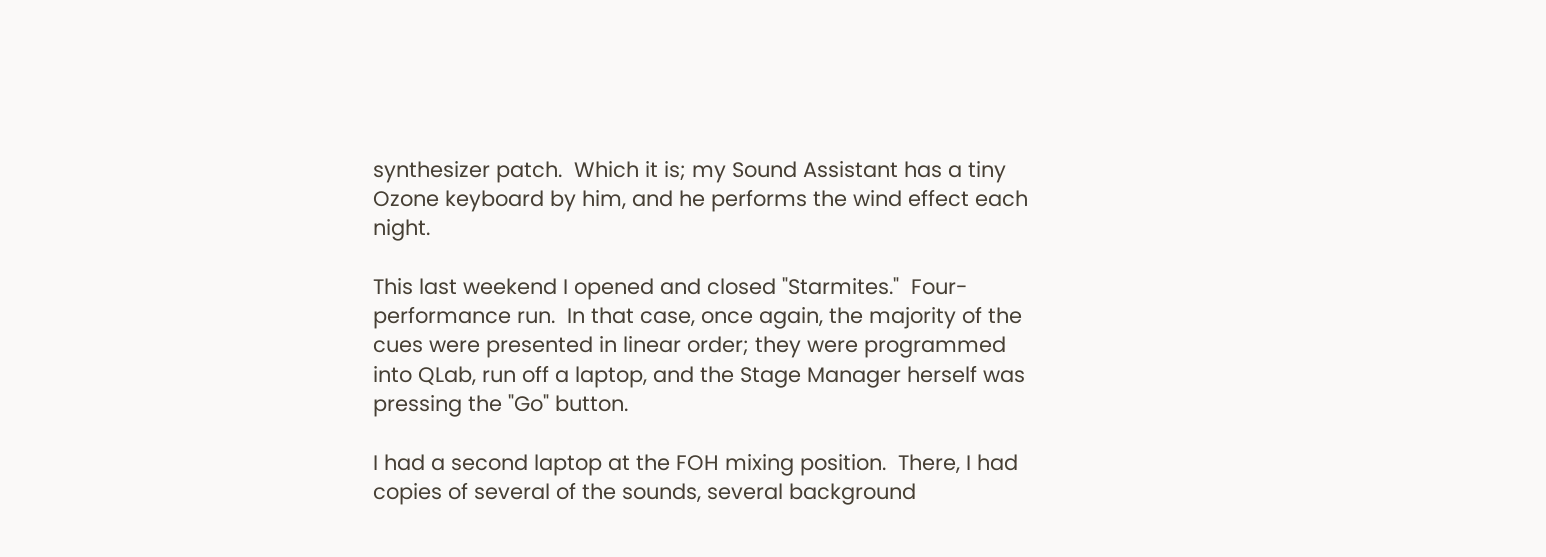synthesizer patch.  Which it is; my Sound Assistant has a tiny Ozone keyboard by him, and he performs the wind effect each night.

This last weekend I opened and closed "Starmites."  Four-performance run.  In that case, once again, the majority of the cues were presented in linear order; they were programmed into QLab, run off a laptop, and the Stage Manager herself was pressing the "Go" button.

I had a second laptop at the FOH mixing position.  There, I had copies of several of the sounds, several background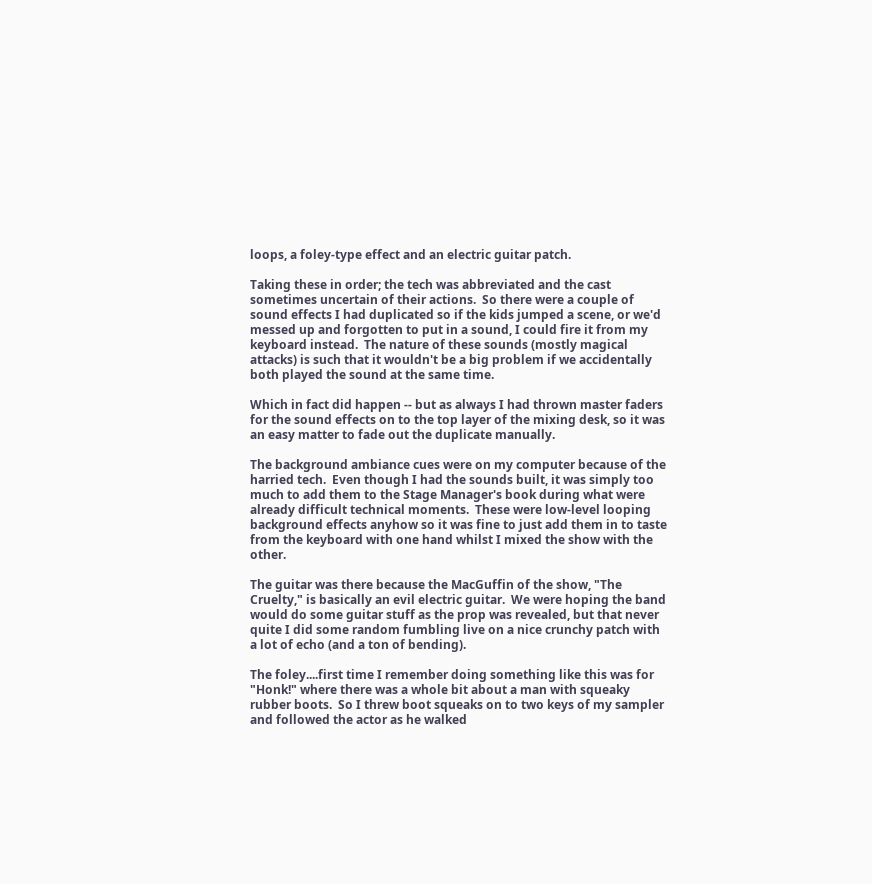loops, a foley-type effect and an electric guitar patch.

Taking these in order; the tech was abbreviated and the cast sometimes uncertain of their actions.  So there were a couple of sound effects I had duplicated so if the kids jumped a scene, or we'd messed up and forgotten to put in a sound, I could fire it from my keyboard instead.  The nature of these sounds (mostly magical attacks) is such that it wouldn't be a big problem if we accidentally both played the sound at the same time.

Which in fact did happen -- but as always I had thrown master faders for the sound effects on to the top layer of the mixing desk, so it was an easy matter to fade out the duplicate manually.

The background ambiance cues were on my computer because of the harried tech.  Even though I had the sounds built, it was simply too much to add them to the Stage Manager's book during what were already difficult technical moments.  These were low-level looping background effects anyhow so it was fine to just add them in to taste from the keyboard with one hand whilst I mixed the show with the other.

The guitar was there because the MacGuffin of the show, "The Cruelty," is basically an evil electric guitar.  We were hoping the band would do some guitar stuff as the prop was revealed, but that never quite I did some random fumbling live on a nice crunchy patch with a lot of echo (and a ton of bending).

The foley....first time I remember doing something like this was for "Honk!" where there was a whole bit about a man with squeaky rubber boots.  So I threw boot squeaks on to two keys of my sampler and followed the actor as he walked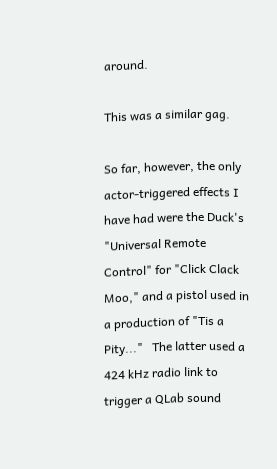around.

This was a similar gag.

So far, however, the only actor-triggered effects I have had were the Duck's "Universal Remote Control" for "Click Clack Moo," and a pistol used in a production of "Tis a Pity..."   The latter used a 424 kHz radio link to trigger a QLab sound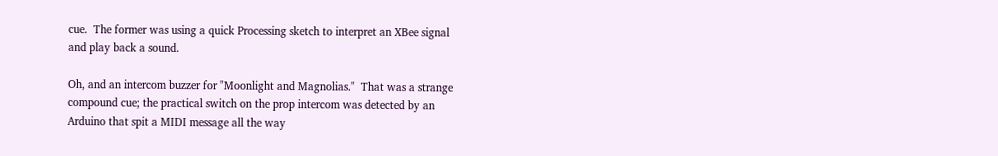cue.  The former was using a quick Processing sketch to interpret an XBee signal and play back a sound.

Oh, and an intercom buzzer for "Moonlight and Magnolias."  That was a strange compound cue; the practical switch on the prop intercom was detected by an Arduino that spit a MIDI message all the way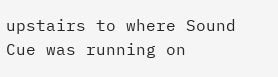upstairs to where Sound Cue was running on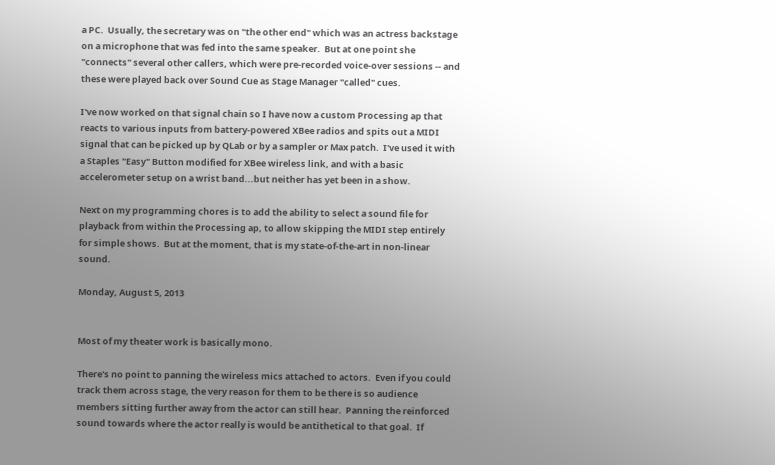a PC.  Usually, the secretary was on "the other end" which was an actress backstage on a microphone that was fed into the same speaker.  But at one point she "connects" several other callers, which were pre-recorded voice-over sessions -- and these were played back over Sound Cue as Stage Manager "called" cues.

I've now worked on that signal chain so I have now a custom Processing ap that reacts to various inputs from battery-powered XBee radios and spits out a MIDI signal that can be picked up by QLab or by a sampler or Max patch.  I've used it with a Staples "Easy" Button modified for XBee wireless link, and with a basic accelerometer setup on a wrist band...but neither has yet been in a show.

Next on my programming chores is to add the ability to select a sound file for playback from within the Processing ap, to allow skipping the MIDI step entirely for simple shows.  But at the moment, that is my state-of-the-art in non-linear sound.

Monday, August 5, 2013


Most of my theater work is basically mono.

There's no point to panning the wireless mics attached to actors.  Even if you could track them across stage, the very reason for them to be there is so audience members sitting further away from the actor can still hear.  Panning the reinforced sound towards where the actor really is would be antithetical to that goal.  If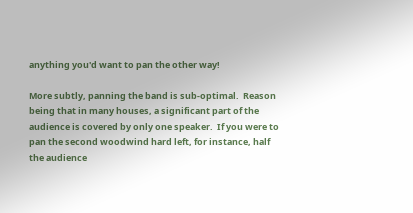anything you'd want to pan the other way!

More subtly, panning the band is sub-optimal.  Reason being that in many houses, a significant part of the audience is covered by only one speaker.  If you were to pan the second woodwind hard left, for instance, half the audience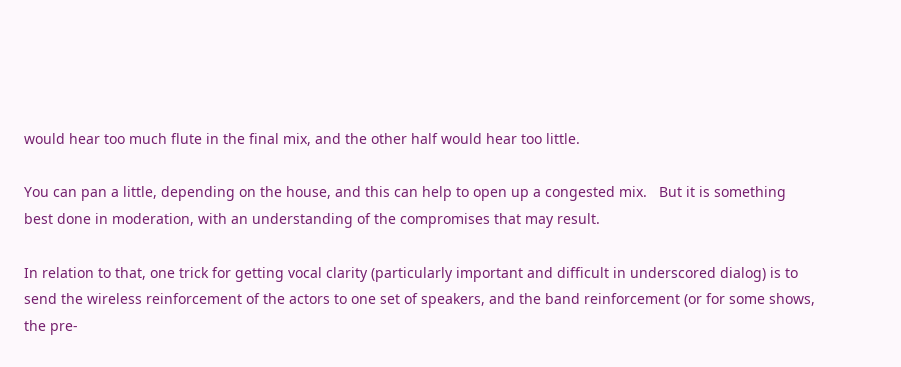would hear too much flute in the final mix, and the other half would hear too little.

You can pan a little, depending on the house, and this can help to open up a congested mix.   But it is something best done in moderation, with an understanding of the compromises that may result.

In relation to that, one trick for getting vocal clarity (particularly important and difficult in underscored dialog) is to send the wireless reinforcement of the actors to one set of speakers, and the band reinforcement (or for some shows, the pre-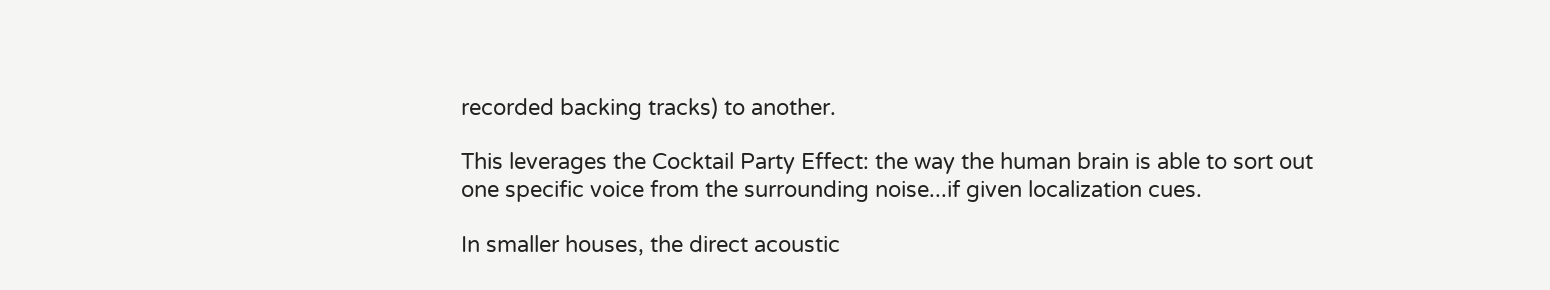recorded backing tracks) to another.

This leverages the Cocktail Party Effect: the way the human brain is able to sort out one specific voice from the surrounding noise...if given localization cues.

In smaller houses, the direct acoustic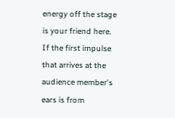energy off the stage is your friend here.  If the first impulse that arrives at the audience member's ears is from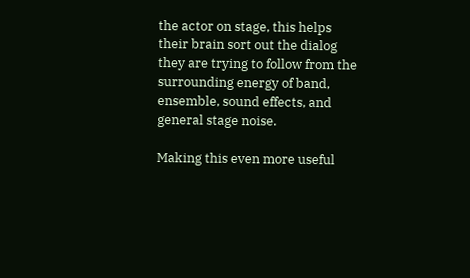the actor on stage, this helps their brain sort out the dialog they are trying to follow from the surrounding energy of band, ensemble, sound effects, and general stage noise.

Making this even more useful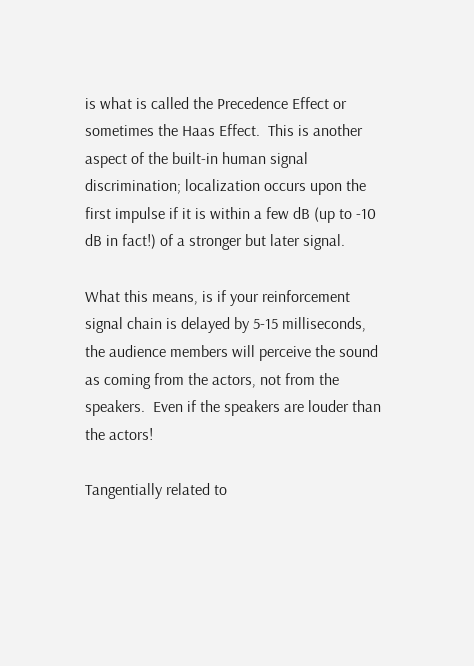is what is called the Precedence Effect or sometimes the Haas Effect.  This is another aspect of the built-in human signal discrimination; localization occurs upon the first impulse if it is within a few dB (up to -10 dB in fact!) of a stronger but later signal.

What this means, is if your reinforcement signal chain is delayed by 5-15 milliseconds, the audience members will perceive the sound as coming from the actors, not from the speakers.  Even if the speakers are louder than the actors!

Tangentially related to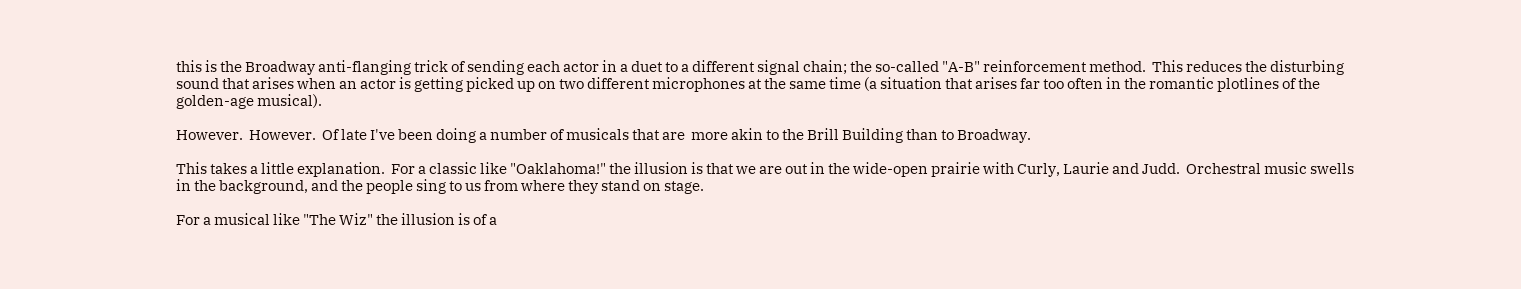this is the Broadway anti-flanging trick of sending each actor in a duet to a different signal chain; the so-called "A-B" reinforcement method.  This reduces the disturbing sound that arises when an actor is getting picked up on two different microphones at the same time (a situation that arises far too often in the romantic plotlines of the golden-age musical).

However.  However.  Of late I've been doing a number of musicals that are  more akin to the Brill Building than to Broadway.

This takes a little explanation.  For a classic like "Oaklahoma!" the illusion is that we are out in the wide-open prairie with Curly, Laurie and Judd.  Orchestral music swells in the background, and the people sing to us from where they stand on stage.

For a musical like "The Wiz" the illusion is of a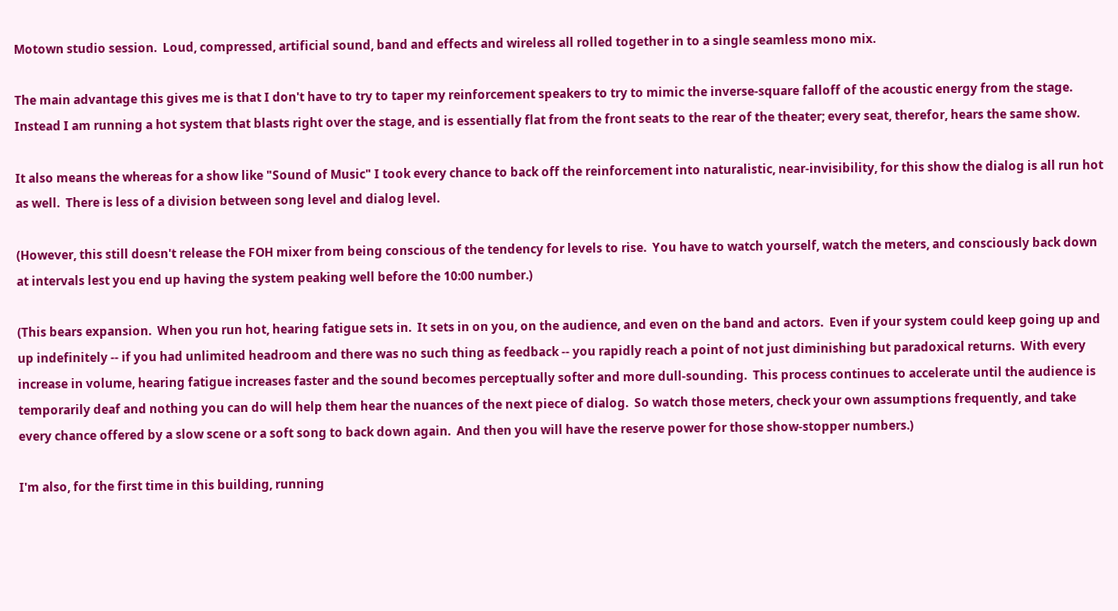Motown studio session.  Loud, compressed, artificial sound, band and effects and wireless all rolled together in to a single seamless mono mix.

The main advantage this gives me is that I don't have to try to taper my reinforcement speakers to try to mimic the inverse-square falloff of the acoustic energy from the stage.  Instead I am running a hot system that blasts right over the stage, and is essentially flat from the front seats to the rear of the theater; every seat, therefor, hears the same show.

It also means the whereas for a show like "Sound of Music" I took every chance to back off the reinforcement into naturalistic, near-invisibility, for this show the dialog is all run hot as well.  There is less of a division between song level and dialog level.

(However, this still doesn't release the FOH mixer from being conscious of the tendency for levels to rise.  You have to watch yourself, watch the meters, and consciously back down at intervals lest you end up having the system peaking well before the 10:00 number.)

(This bears expansion.  When you run hot, hearing fatigue sets in.  It sets in on you, on the audience, and even on the band and actors.  Even if your system could keep going up and up indefinitely -- if you had unlimited headroom and there was no such thing as feedback -- you rapidly reach a point of not just diminishing but paradoxical returns.  With every increase in volume, hearing fatigue increases faster and the sound becomes perceptually softer and more dull-sounding.  This process continues to accelerate until the audience is temporarily deaf and nothing you can do will help them hear the nuances of the next piece of dialog.  So watch those meters, check your own assumptions frequently, and take every chance offered by a slow scene or a soft song to back down again.  And then you will have the reserve power for those show-stopper numbers.)

I'm also, for the first time in this building, running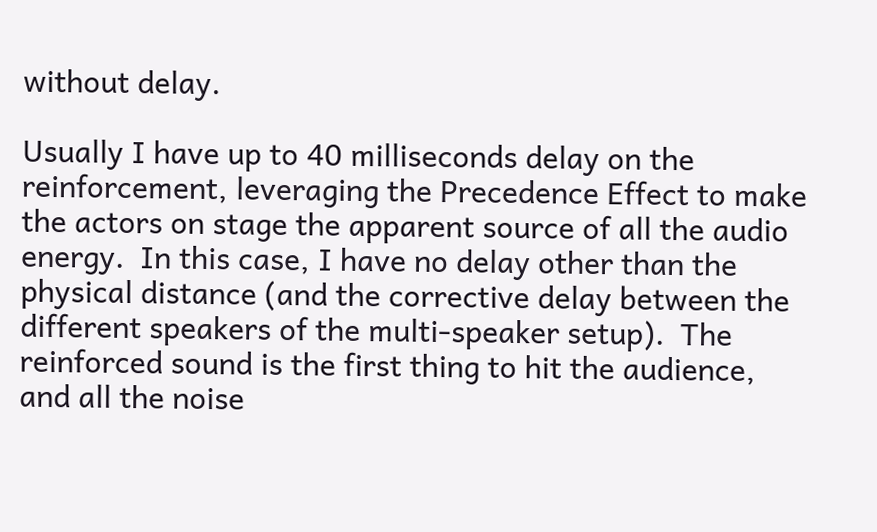without delay.

Usually I have up to 40 milliseconds delay on the reinforcement, leveraging the Precedence Effect to make the actors on stage the apparent source of all the audio energy.  In this case, I have no delay other than the physical distance (and the corrective delay between the different speakers of the multi-speaker setup).  The reinforced sound is the first thing to hit the audience, and all the noise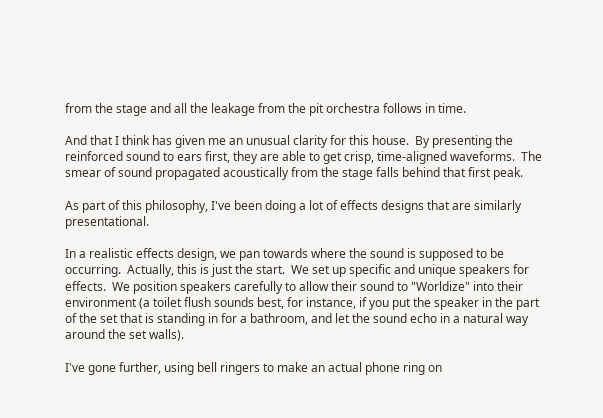from the stage and all the leakage from the pit orchestra follows in time.

And that I think has given me an unusual clarity for this house.  By presenting the reinforced sound to ears first, they are able to get crisp, time-aligned waveforms.  The smear of sound propagated acoustically from the stage falls behind that first peak.

As part of this philosophy, I've been doing a lot of effects designs that are similarly presentational.

In a realistic effects design, we pan towards where the sound is supposed to be occurring.  Actually, this is just the start.  We set up specific and unique speakers for effects.  We position speakers carefully to allow their sound to "Worldize" into their environment (a toilet flush sounds best, for instance, if you put the speaker in the part of the set that is standing in for a bathroom, and let the sound echo in a natural way around the set walls).

I've gone further, using bell ringers to make an actual phone ring on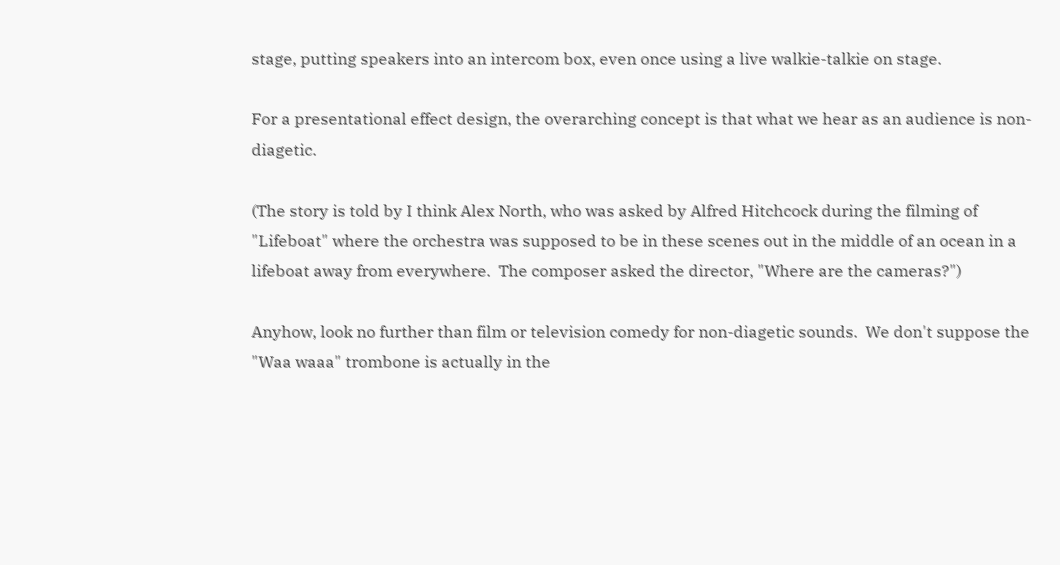stage, putting speakers into an intercom box, even once using a live walkie-talkie on stage.

For a presentational effect design, the overarching concept is that what we hear as an audience is non-diagetic.

(The story is told by I think Alex North, who was asked by Alfred Hitchcock during the filming of "Lifeboat" where the orchestra was supposed to be in these scenes out in the middle of an ocean in a lifeboat away from everywhere.  The composer asked the director, "Where are the cameras?")

Anyhow, look no further than film or television comedy for non-diagetic sounds.  We don't suppose the "Waa waaa" trombone is actually in the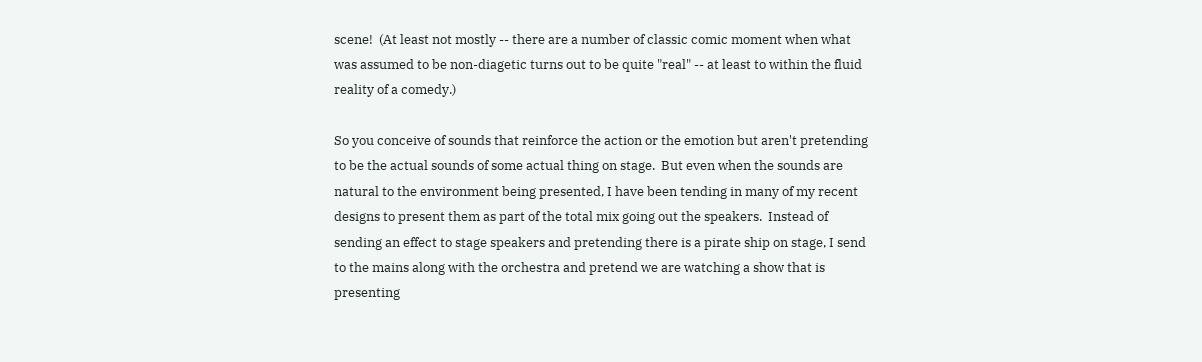scene!  (At least not mostly -- there are a number of classic comic moment when what was assumed to be non-diagetic turns out to be quite "real" -- at least to within the fluid reality of a comedy.)

So you conceive of sounds that reinforce the action or the emotion but aren't pretending to be the actual sounds of some actual thing on stage.  But even when the sounds are natural to the environment being presented, I have been tending in many of my recent designs to present them as part of the total mix going out the speakers.  Instead of sending an effect to stage speakers and pretending there is a pirate ship on stage, I send to the mains along with the orchestra and pretend we are watching a show that is presenting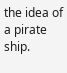the idea of a pirate ship.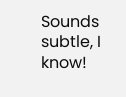Sounds subtle, I know!